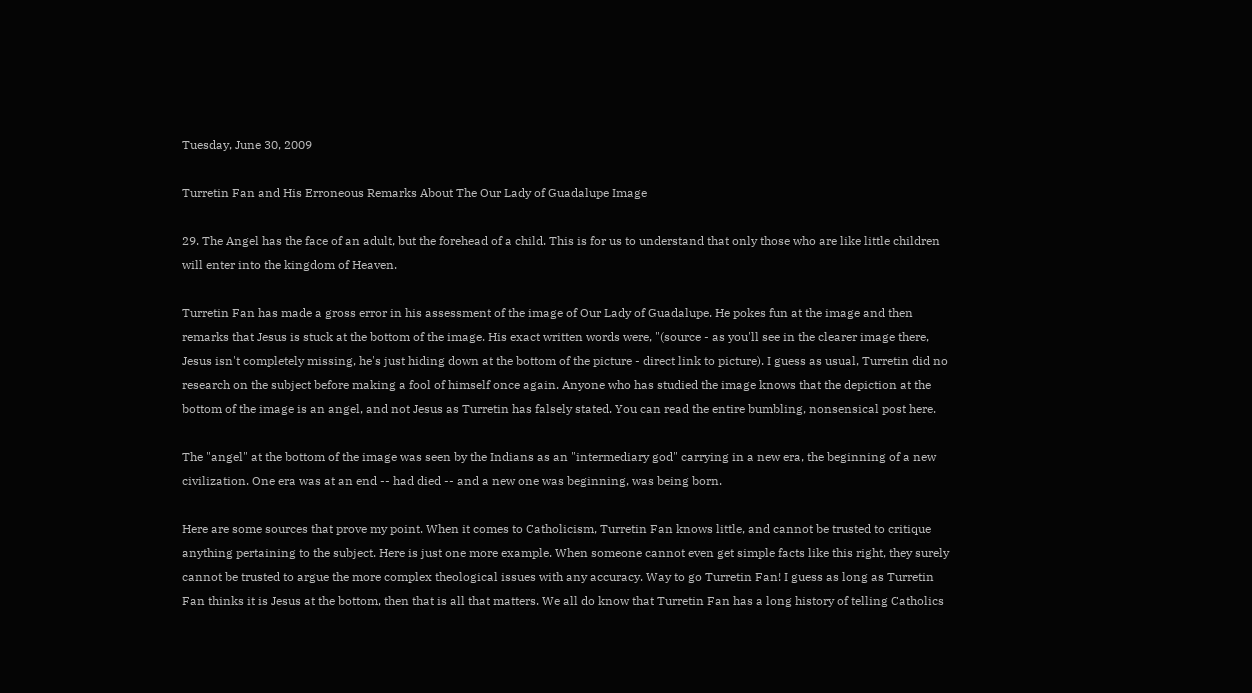Tuesday, June 30, 2009

Turretin Fan and His Erroneous Remarks About The Our Lady of Guadalupe Image

29. The Angel has the face of an adult, but the forehead of a child. This is for us to understand that only those who are like little children will enter into the kingdom of Heaven.

Turretin Fan has made a gross error in his assessment of the image of Our Lady of Guadalupe. He pokes fun at the image and then remarks that Jesus is stuck at the bottom of the image. His exact written words were, "(source - as you'll see in the clearer image there, Jesus isn't completely missing, he's just hiding down at the bottom of the picture - direct link to picture). I guess as usual, Turretin did no research on the subject before making a fool of himself once again. Anyone who has studied the image knows that the depiction at the bottom of the image is an angel, and not Jesus as Turretin has falsely stated. You can read the entire bumbling, nonsensical post here.

The "angel" at the bottom of the image was seen by the Indians as an "intermediary god" carrying in a new era, the beginning of a new civilization. One era was at an end -- had died -- and a new one was beginning, was being born.

Here are some sources that prove my point. When it comes to Catholicism, Turretin Fan knows little, and cannot be trusted to critique anything pertaining to the subject. Here is just one more example. When someone cannot even get simple facts like this right, they surely cannot be trusted to argue the more complex theological issues with any accuracy. Way to go Turretin Fan! I guess as long as Turretin Fan thinks it is Jesus at the bottom, then that is all that matters. We all do know that Turretin Fan has a long history of telling Catholics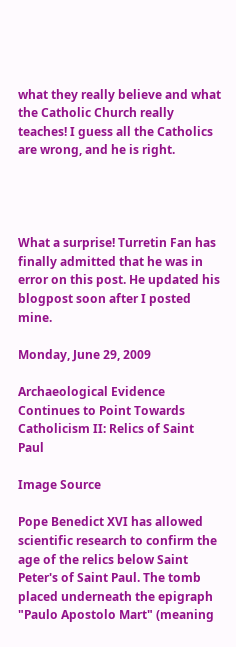what they really believe and what the Catholic Church really teaches! I guess all the Catholics are wrong, and he is right.




What a surprise! Turretin Fan has finally admitted that he was in error on this post. He updated his blogpost soon after I posted mine.

Monday, June 29, 2009

Archaeological Evidence Continues to Point Towards Catholicism II: Relics of Saint Paul

Image Source

Pope Benedict XVI has allowed scientific research to confirm the age of the relics below Saint Peter's of Saint Paul. The tomb placed underneath the epigraph "Paulo Apostolo Mart" (meaning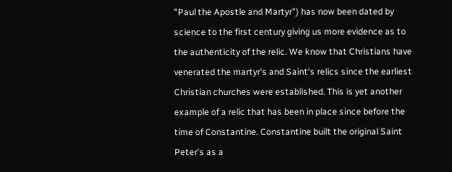"Paul the Apostle and Martyr") has now been dated by science to the first century giving us more evidence as to the authenticity of the relic. We know that Christians have venerated the martyr's and Saint's relics since the earliest Christian churches were established. This is yet another example of a relic that has been in place since before the time of Constantine. Constantine built the original Saint Peter's as a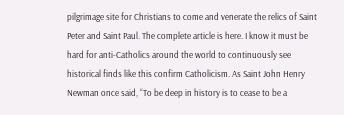pilgrimage site for Christians to come and venerate the relics of Saint Peter and Saint Paul. The complete article is here. I know it must be hard for anti-Catholics around the world to continuously see historical finds like this confirm Catholicism. As Saint John Henry Newman once said, “To be deep in history is to cease to be a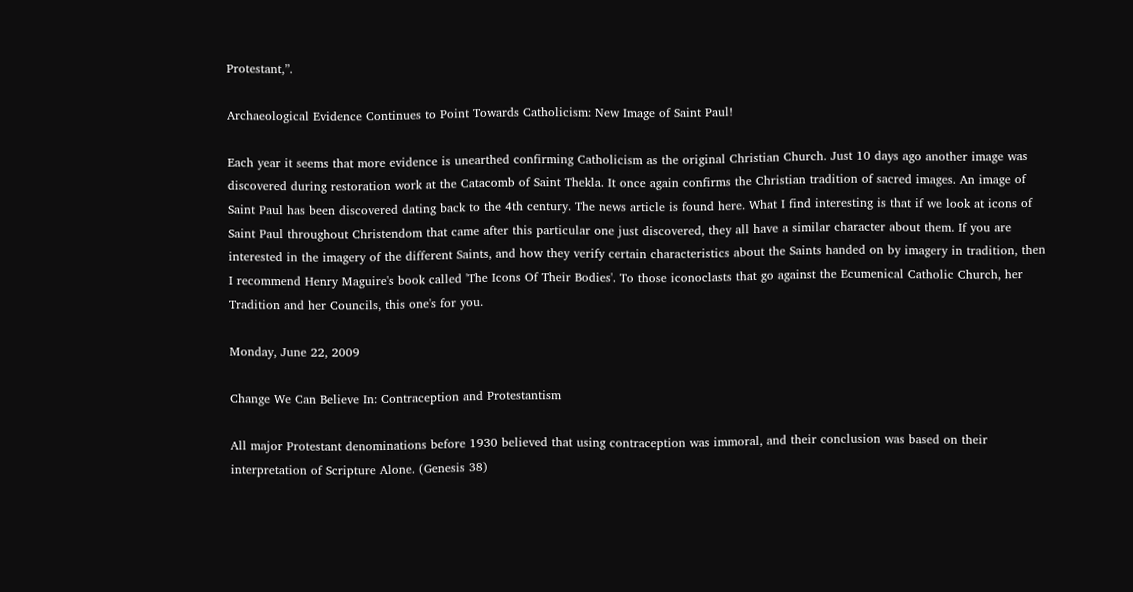Protestant,”.

Archaeological Evidence Continues to Point Towards Catholicism: New Image of Saint Paul!

Each year it seems that more evidence is unearthed confirming Catholicism as the original Christian Church. Just 10 days ago another image was discovered during restoration work at the Catacomb of Saint Thekla. It once again confirms the Christian tradition of sacred images. An image of Saint Paul has been discovered dating back to the 4th century. The news article is found here. What I find interesting is that if we look at icons of Saint Paul throughout Christendom that came after this particular one just discovered, they all have a similar character about them. If you are interested in the imagery of the different Saints, and how they verify certain characteristics about the Saints handed on by imagery in tradition, then I recommend Henry Maguire's book called 'The Icons Of Their Bodies'. To those iconoclasts that go against the Ecumenical Catholic Church, her Tradition and her Councils, this one's for you.

Monday, June 22, 2009

Change We Can Believe In: Contraception and Protestantism

All major Protestant denominations before 1930 believed that using contraception was immoral, and their conclusion was based on their interpretation of Scripture Alone. (Genesis 38)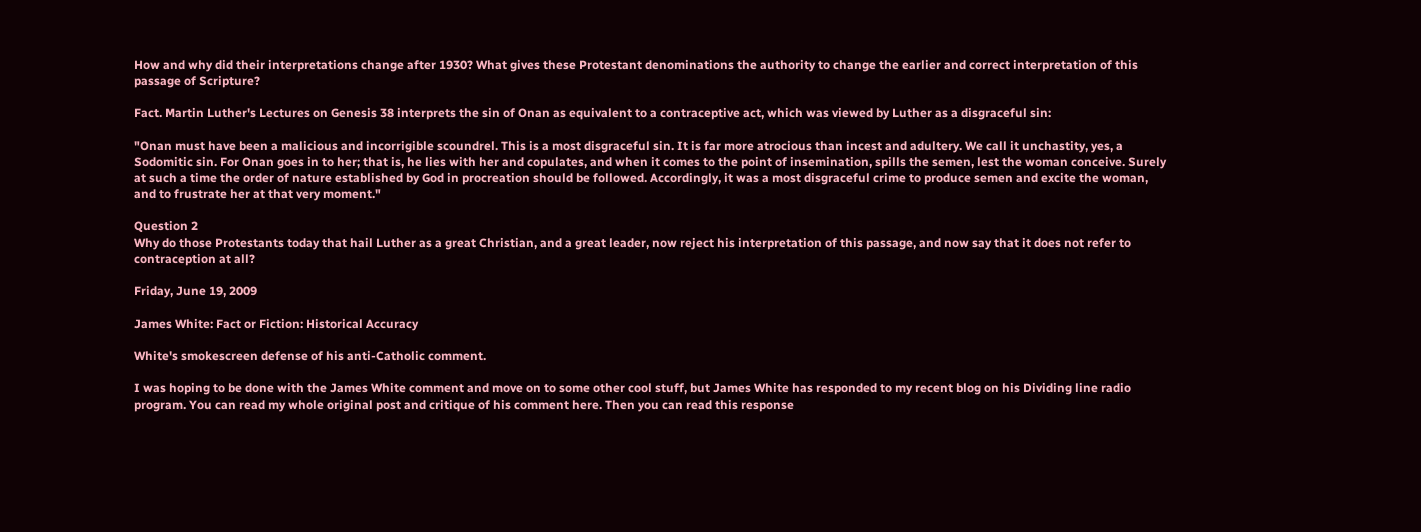How and why did their interpretations change after 1930? What gives these Protestant denominations the authority to change the earlier and correct interpretation of this passage of Scripture?

Fact. Martin Luther's Lectures on Genesis 38 interprets the sin of Onan as equivalent to a contraceptive act, which was viewed by Luther as a disgraceful sin:

"Onan must have been a malicious and incorrigible scoundrel. This is a most disgraceful sin. It is far more atrocious than incest and adultery. We call it unchastity, yes, a Sodomitic sin. For Onan goes in to her; that is, he lies with her and copulates, and when it comes to the point of insemination, spills the semen, lest the woman conceive. Surely at such a time the order of nature established by God in procreation should be followed. Accordingly, it was a most disgraceful crime to produce semen and excite the woman, and to frustrate her at that very moment."

Question 2
Why do those Protestants today that hail Luther as a great Christian, and a great leader, now reject his interpretation of this passage, and now say that it does not refer to contraception at all?

Friday, June 19, 2009

James White: Fact or Fiction: Historical Accuracy

White's smokescreen defense of his anti-Catholic comment.

I was hoping to be done with the James White comment and move on to some other cool stuff, but James White has responded to my recent blog on his Dividing line radio program. You can read my whole original post and critique of his comment here. Then you can read this response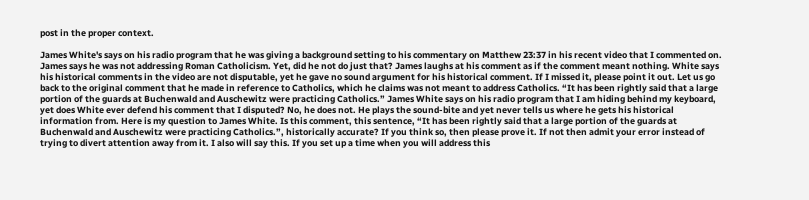post in the proper context.

James White's says on his radio program that he was giving a background setting to his commentary on Matthew 23:37 in his recent video that I commented on. James says he was not addressing Roman Catholicism. Yet, did he not do just that? James laughs at his comment as if the comment meant nothing. White says his historical comments in the video are not disputable, yet he gave no sound argument for his historical comment. If I missed it, please point it out. Let us go back to the original comment that he made in reference to Catholics, which he claims was not meant to address Catholics. “It has been rightly said that a large portion of the guards at Buchenwald and Auschewitz were practicing Catholics.” James White says on his radio program that I am hiding behind my keyboard, yet does White ever defend his comment that I disputed? No, he does not. He plays the sound-bite and yet never tells us where he gets his historical information from. Here is my question to James White. Is this comment, this sentence, “It has been rightly said that a large portion of the guards at Buchenwald and Auschewitz were practicing Catholics.”, historically accurate? If you think so, then please prove it. If not then admit your error instead of trying to divert attention away from it. I also will say this. If you set up a time when you will address this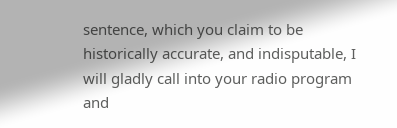sentence, which you claim to be historically accurate, and indisputable, I will gladly call into your radio program and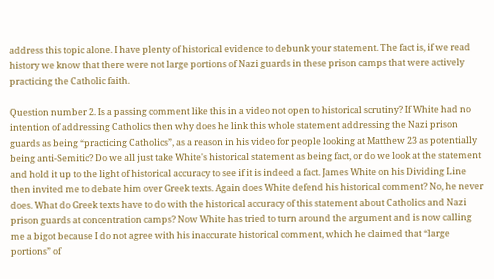address this topic alone. I have plenty of historical evidence to debunk your statement. The fact is, if we read history we know that there were not large portions of Nazi guards in these prison camps that were actively practicing the Catholic faith.

Question number 2. Is a passing comment like this in a video not open to historical scrutiny? If White had no intention of addressing Catholics then why does he link this whole statement addressing the Nazi prison guards as being “practicing Catholics”, as a reason in his video for people looking at Matthew 23 as potentially being anti-Semitic? Do we all just take White's historical statement as being fact, or do we look at the statement and hold it up to the light of historical accuracy to see if it is indeed a fact. James White on his Dividing Line then invited me to debate him over Greek texts. Again does White defend his historical comment? No, he never does. What do Greek texts have to do with the historical accuracy of this statement about Catholics and Nazi prison guards at concentration camps? Now White has tried to turn around the argument and is now calling me a bigot because I do not agree with his inaccurate historical comment, which he claimed that “large portions” of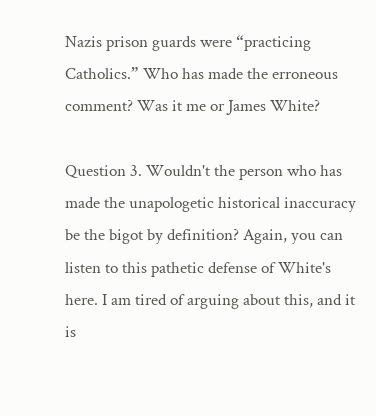Nazis prison guards were “practicing Catholics.” Who has made the erroneous comment? Was it me or James White?

Question 3. Wouldn't the person who has made the unapologetic historical inaccuracy be the bigot by definition? Again, you can listen to this pathetic defense of White's here. I am tired of arguing about this, and it is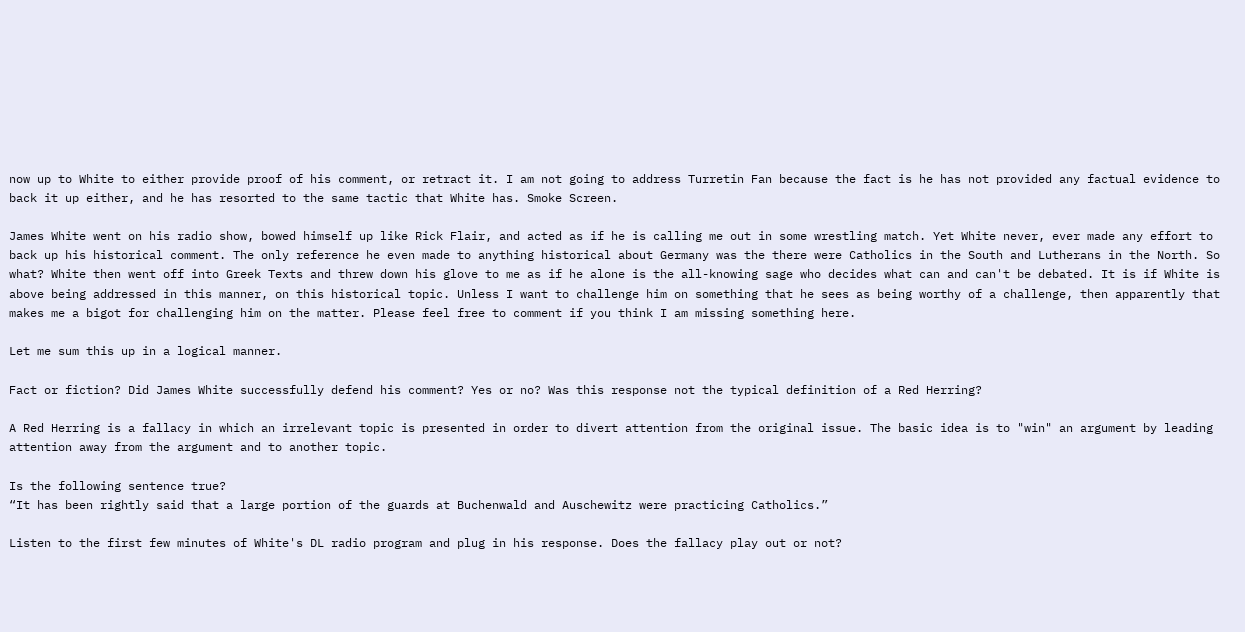now up to White to either provide proof of his comment, or retract it. I am not going to address Turretin Fan because the fact is he has not provided any factual evidence to back it up either, and he has resorted to the same tactic that White has. Smoke Screen.

James White went on his radio show, bowed himself up like Rick Flair, and acted as if he is calling me out in some wrestling match. Yet White never, ever made any effort to back up his historical comment. The only reference he even made to anything historical about Germany was the there were Catholics in the South and Lutherans in the North. So what? White then went off into Greek Texts and threw down his glove to me as if he alone is the all-knowing sage who decides what can and can't be debated. It is if White is above being addressed in this manner, on this historical topic. Unless I want to challenge him on something that he sees as being worthy of a challenge, then apparently that makes me a bigot for challenging him on the matter. Please feel free to comment if you think I am missing something here.

Let me sum this up in a logical manner.

Fact or fiction? Did James White successfully defend his comment? Yes or no? Was this response not the typical definition of a Red Herring?

A Red Herring is a fallacy in which an irrelevant topic is presented in order to divert attention from the original issue. The basic idea is to "win" an argument by leading attention away from the argument and to another topic.

Is the following sentence true?
“It has been rightly said that a large portion of the guards at Buchenwald and Auschewitz were practicing Catholics.”

Listen to the first few minutes of White's DL radio program and plug in his response. Does the fallacy play out or not?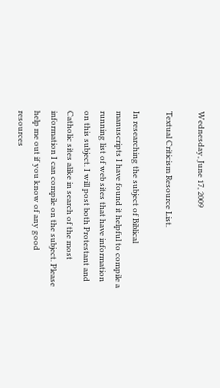Wednesday, June 17, 2009

Textual Criticism Resource List.

In researching the subject of Biblical manuscripts I have found it helpful to compile a running list of web sites that have information on this subject. I will post both Protestant and Catholic sites alike in search of the most information I can compile on the subject. Please help me out if you know of any good resources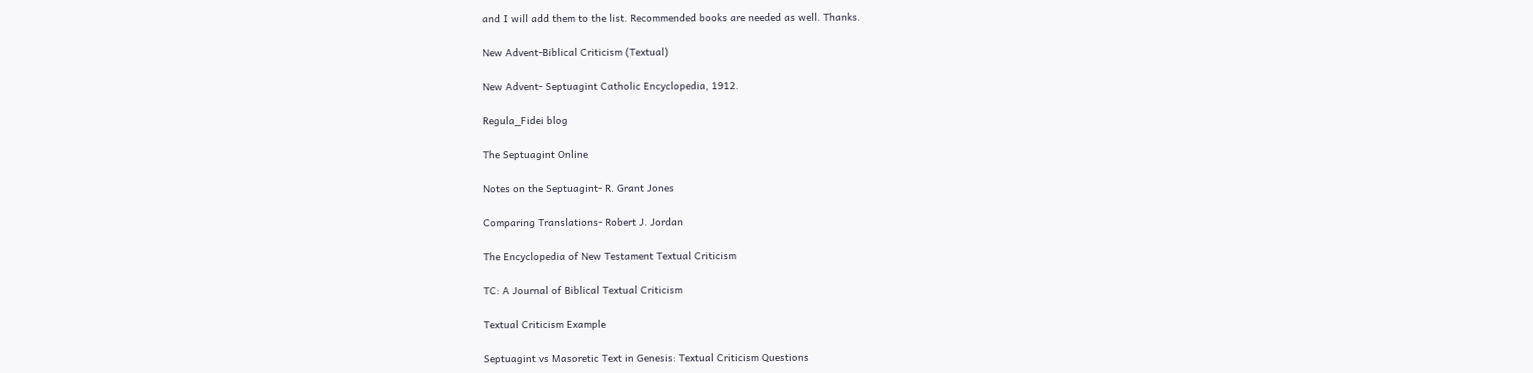and I will add them to the list. Recommended books are needed as well. Thanks.

New Advent-Biblical Criticism (Textual)

New Advent- Septuagint Catholic Encyclopedia, 1912.

Regula_Fidei blog

The Septuagint Online

Notes on the Septuagint- R. Grant Jones

Comparing Translations- Robert J. Jordan

The Encyclopedia of New Testament Textual Criticism

TC: A Journal of Biblical Textual Criticism

Textual Criticism Example

Septuagint vs Masoretic Text in Genesis: Textual Criticism Questions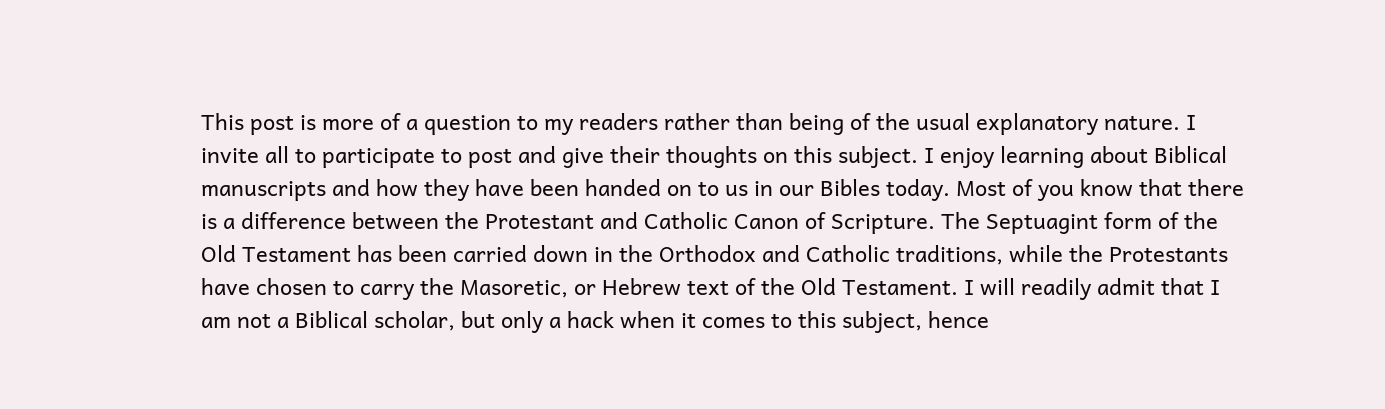This post is more of a question to my readers rather than being of the usual explanatory nature. I invite all to participate to post and give their thoughts on this subject. I enjoy learning about Biblical manuscripts and how they have been handed on to us in our Bibles today. Most of you know that there is a difference between the Protestant and Catholic Canon of Scripture. The Septuagint form of the Old Testament has been carried down in the Orthodox and Catholic traditions, while the Protestants have chosen to carry the Masoretic, or Hebrew text of the Old Testament. I will readily admit that I am not a Biblical scholar, but only a hack when it comes to this subject, hence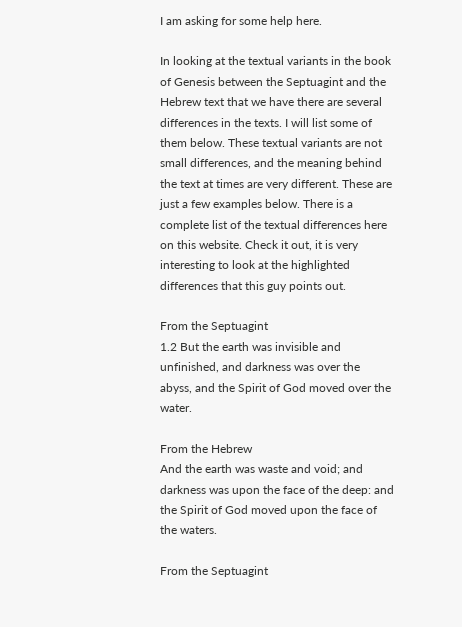I am asking for some help here.

In looking at the textual variants in the book of Genesis between the Septuagint and the Hebrew text that we have there are several differences in the texts. I will list some of them below. These textual variants are not small differences, and the meaning behind the text at times are very different. These are just a few examples below. There is a complete list of the textual differences here on this website. Check it out, it is very interesting to look at the highlighted differences that this guy points out.

From the Septuagint
1.2 But the earth was invisible and unfinished, and darkness was over the abyss, and the Spirit of God moved over the water.

From the Hebrew
And the earth was waste and void; and darkness was upon the face of the deep: and the Spirit of God moved upon the face of the waters.

From the Septuagint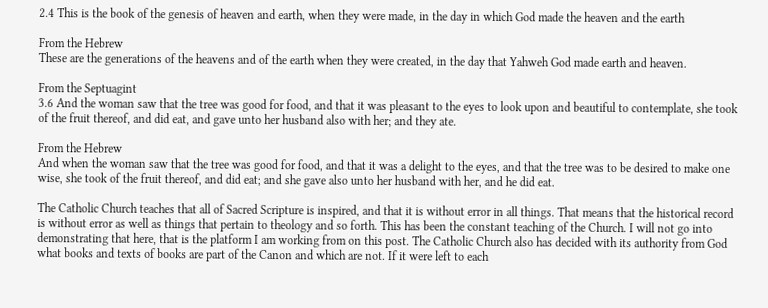2.4 This is the book of the genesis of heaven and earth, when they were made, in the day in which God made the heaven and the earth

From the Hebrew
These are the generations of the heavens and of the earth when they were created, in the day that Yahweh God made earth and heaven.

From the Septuagint
3.6 And the woman saw that the tree was good for food, and that it was pleasant to the eyes to look upon and beautiful to contemplate, she took of the fruit thereof, and did eat, and gave unto her husband also with her; and they ate.

From the Hebrew
And when the woman saw that the tree was good for food, and that it was a delight to the eyes, and that the tree was to be desired to make one wise, she took of the fruit thereof, and did eat; and she gave also unto her husband with her, and he did eat.

The Catholic Church teaches that all of Sacred Scripture is inspired, and that it is without error in all things. That means that the historical record is without error as well as things that pertain to theology and so forth. This has been the constant teaching of the Church. I will not go into demonstrating that here, that is the platform I am working from on this post. The Catholic Church also has decided with its authority from God what books and texts of books are part of the Canon and which are not. If it were left to each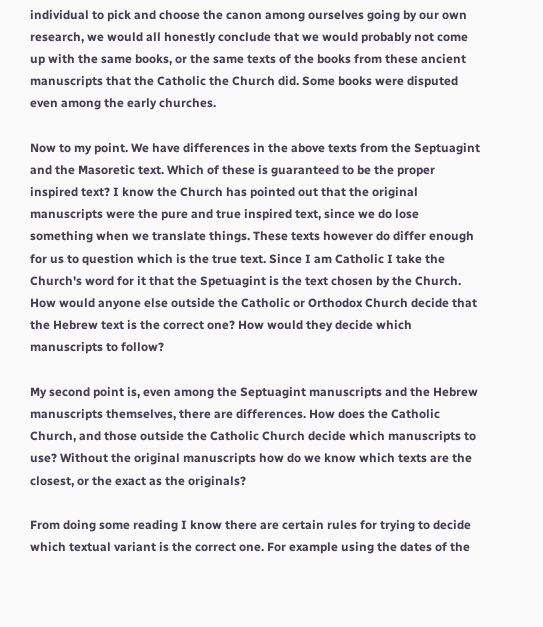individual to pick and choose the canon among ourselves going by our own research, we would all honestly conclude that we would probably not come up with the same books, or the same texts of the books from these ancient manuscripts that the Catholic the Church did. Some books were disputed even among the early churches.

Now to my point. We have differences in the above texts from the Septuagint and the Masoretic text. Which of these is guaranteed to be the proper inspired text? I know the Church has pointed out that the original manuscripts were the pure and true inspired text, since we do lose something when we translate things. These texts however do differ enough for us to question which is the true text. Since I am Catholic I take the Church's word for it that the Spetuagint is the text chosen by the Church. How would anyone else outside the Catholic or Orthodox Church decide that the Hebrew text is the correct one? How would they decide which manuscripts to follow?

My second point is, even among the Septuagint manuscripts and the Hebrew manuscripts themselves, there are differences. How does the Catholic Church, and those outside the Catholic Church decide which manuscripts to use? Without the original manuscripts how do we know which texts are the closest, or the exact as the originals?

From doing some reading I know there are certain rules for trying to decide which textual variant is the correct one. For example using the dates of the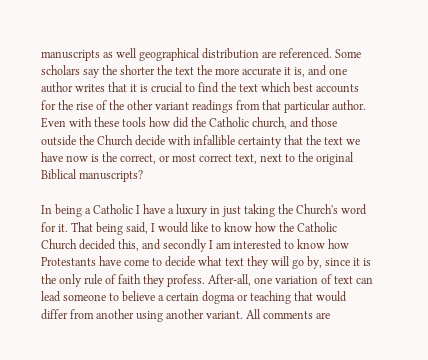manuscripts as well geographical distribution are referenced. Some scholars say the shorter the text the more accurate it is, and one author writes that it is crucial to find the text which best accounts for the rise of the other variant readings from that particular author. Even with these tools how did the Catholic church, and those outside the Church decide with infallible certainty that the text we have now is the correct, or most correct text, next to the original Biblical manuscripts?

In being a Catholic I have a luxury in just taking the Church's word for it. That being said, I would like to know how the Catholic Church decided this, and secondly I am interested to know how Protestants have come to decide what text they will go by, since it is the only rule of faith they profess. After-all, one variation of text can lead someone to believe a certain dogma or teaching that would differ from another using another variant. All comments are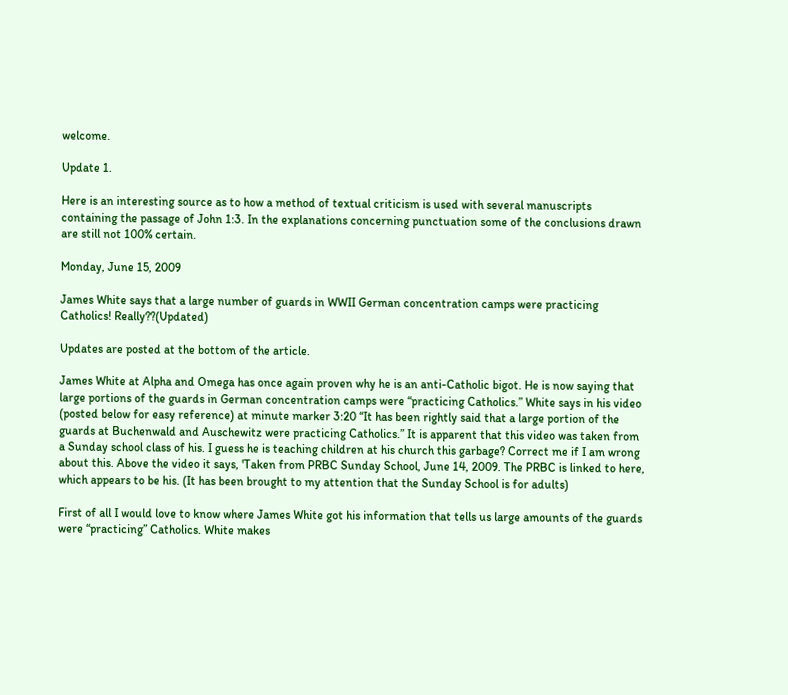welcome.

Update 1.

Here is an interesting source as to how a method of textual criticism is used with several manuscripts containing the passage of John 1:3. In the explanations concerning punctuation some of the conclusions drawn are still not 100% certain.

Monday, June 15, 2009

James White says that a large number of guards in WWII German concentration camps were practicing Catholics! Really??(Updated)

Updates are posted at the bottom of the article.

James White at Alpha and Omega has once again proven why he is an anti-Catholic bigot. He is now saying that large portions of the guards in German concentration camps were “practicing Catholics.” White says in his video (posted below for easy reference) at minute marker 3:20 “It has been rightly said that a large portion of the guards at Buchenwald and Auschewitz were practicing Catholics.” It is apparent that this video was taken from a Sunday school class of his. I guess he is teaching children at his church this garbage? Correct me if I am wrong about this. Above the video it says, 'Taken from PRBC Sunday School, June 14, 2009. The PRBC is linked to here, which appears to be his. (It has been brought to my attention that the Sunday School is for adults)

First of all I would love to know where James White got his information that tells us large amounts of the guards were “practicing” Catholics. White makes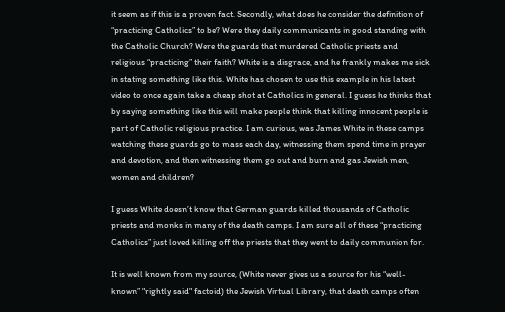it seem as if this is a proven fact. Secondly, what does he consider the definition of “practicing Catholics” to be? Were they daily communicants in good standing with the Catholic Church? Were the guards that murdered Catholic priests and religious “practicing” their faith? White is a disgrace, and he frankly makes me sick in stating something like this. White has chosen to use this example in his latest video to once again take a cheap shot at Catholics in general. I guess he thinks that by saying something like this will make people think that killing innocent people is part of Catholic religious practice. I am curious, was James White in these camps watching these guards go to mass each day, witnessing them spend time in prayer and devotion, and then witnessing them go out and burn and gas Jewish men, women and children?

I guess White doesn’t know that German guards killed thousands of Catholic priests and monks in many of the death camps. I am sure all of these “practicing Catholics” just loved killing off the priests that they went to daily communion for.

It is well known from my source, (White never gives us a source for his “well-known” "rightly said" factoid) the Jewish Virtual Library, that death camps often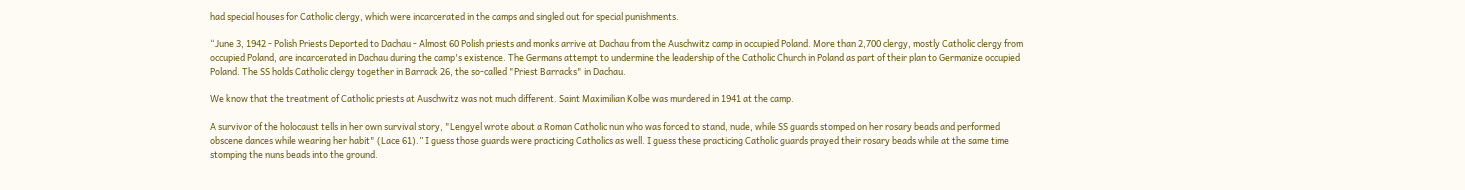had special houses for Catholic clergy, which were incarcerated in the camps and singled out for special punishments.

“June 3, 1942 - Polish Priests Deported to Dachau - Almost 60 Polish priests and monks arrive at Dachau from the Auschwitz camp in occupied Poland. More than 2,700 clergy, mostly Catholic clergy from occupied Poland, are incarcerated in Dachau during the camp's existence. The Germans attempt to undermine the leadership of the Catholic Church in Poland as part of their plan to Germanize occupied Poland. The SS holds Catholic clergy together in Barrack 26, the so-called "Priest Barracks" in Dachau.

We know that the treatment of Catholic priests at Auschwitz was not much different. Saint Maximilian Kolbe was murdered in 1941 at the camp.

A survivor of the holocaust tells in her own survival story, "Lengyel wrote about a Roman Catholic nun who was forced to stand, nude, while SS guards stomped on her rosary beads and performed obscene dances while wearing her habit" (Lace 61).” I guess those guards were practicing Catholics as well. I guess these practicing Catholic guards prayed their rosary beads while at the same time stomping the nuns beads into the ground.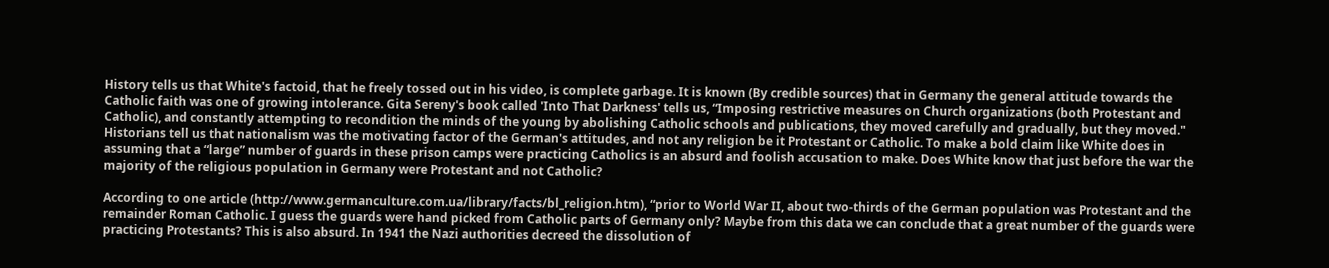History tells us that White's factoid, that he freely tossed out in his video, is complete garbage. It is known (By credible sources) that in Germany the general attitude towards the Catholic faith was one of growing intolerance. Gita Sereny's book called 'Into That Darkness' tells us, “Imposing restrictive measures on Church organizations (both Protestant and Catholic), and constantly attempting to recondition the minds of the young by abolishing Catholic schools and publications, they moved carefully and gradually, but they moved." Historians tell us that nationalism was the motivating factor of the German's attitudes, and not any religion be it Protestant or Catholic. To make a bold claim like White does in assuming that a “large” number of guards in these prison camps were practicing Catholics is an absurd and foolish accusation to make. Does White know that just before the war the majority of the religious population in Germany were Protestant and not Catholic?

According to one article (http://www.germanculture.com.ua/library/facts/bl_religion.htm), “prior to World War II, about two-thirds of the German population was Protestant and the remainder Roman Catholic. I guess the guards were hand picked from Catholic parts of Germany only? Maybe from this data we can conclude that a great number of the guards were practicing Protestants? This is also absurd. In 1941 the Nazi authorities decreed the dissolution of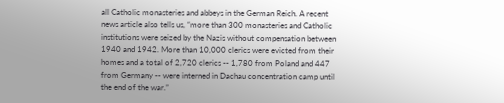all Catholic monasteries and abbeys in the German Reich. A recent news article also tells us, “more than 300 monasteries and Catholic institutions were seized by the Nazis without compensation between 1940 and 1942. More than 10,000 clerics were evicted from their homes and a total of 2,720 clerics -- 1,780 from Poland and 447 from Germany -- were interned in Dachau concentration camp until the end of the war.”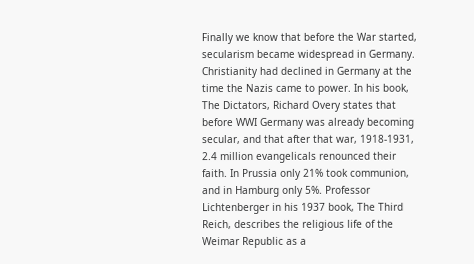Finally we know that before the War started, secularism became widespread in Germany. Christianity had declined in Germany at the time the Nazis came to power. In his book, The Dictators, Richard Overy states that before WWI Germany was already becoming secular, and that after that war, 1918-1931, 2.4 million evangelicals renounced their faith. In Prussia only 21% took communion, and in Hamburg only 5%. Professor Lichtenberger in his 1937 book, The Third Reich, describes the religious life of the Weimar Republic as a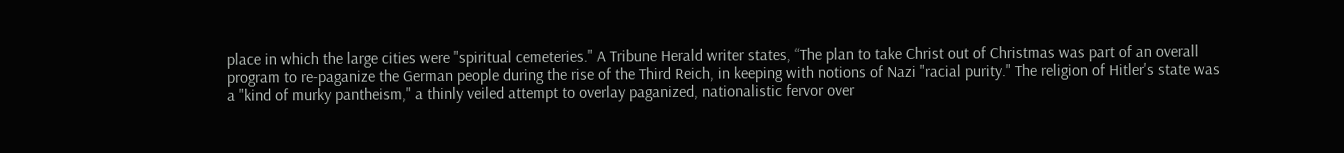place in which the large cities were "spiritual cemeteries." A Tribune Herald writer states, “The plan to take Christ out of Christmas was part of an overall program to re-paganize the German people during the rise of the Third Reich, in keeping with notions of Nazi "racial purity." The religion of Hitler's state was a "kind of murky pantheism," a thinly veiled attempt to overlay paganized, nationalistic fervor over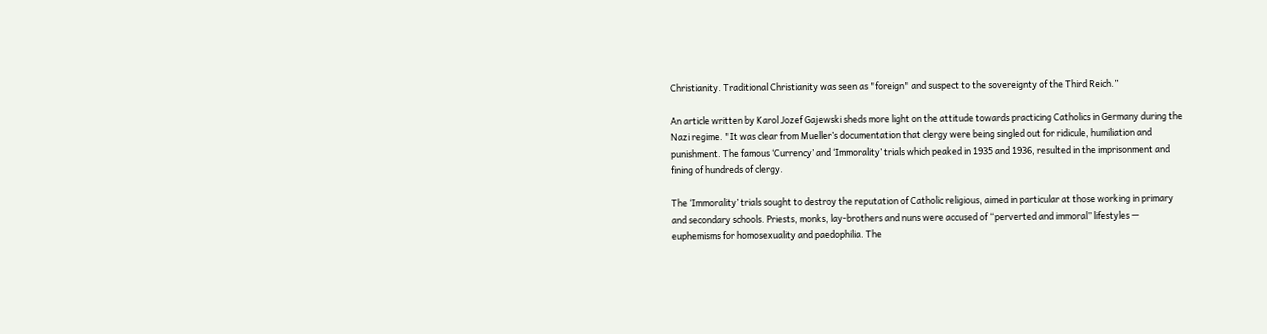Christianity. Traditional Christianity was seen as "foreign" and suspect to the sovereignty of the Third Reich.”

An article written by Karol Jozef Gajewski sheds more light on the attitude towards practicing Catholics in Germany during the Nazi regime. "It was clear from Mueller’s documentation that clergy were being singled out for ridicule, humiliation and punishment. The famous ‘Currency’ and ‘Immorality’ trials which peaked in 1935 and 1936, resulted in the imprisonment and fining of hundreds of clergy.

The ‘Immorality’ trials sought to destroy the reputation of Catholic religious, aimed in particular at those working in primary and secondary schools. Priests, monks, lay-brothers and nuns were accused of “perverted and immoral” lifestyles — euphemisms for homosexuality and paedophilia. The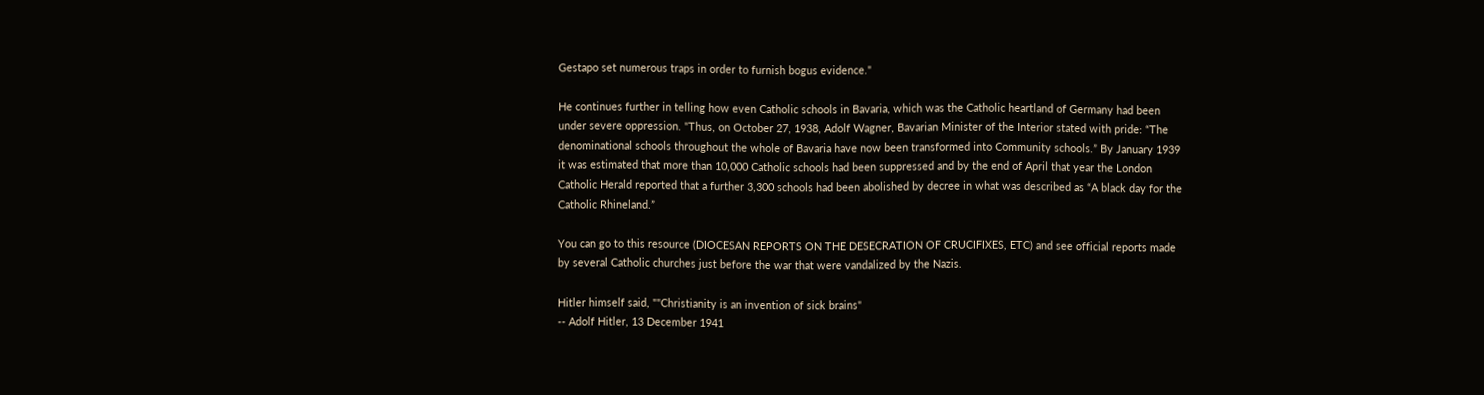Gestapo set numerous traps in order to furnish bogus evidence."

He continues further in telling how even Catholic schools in Bavaria, which was the Catholic heartland of Germany had been under severe oppression. "Thus, on October 27, 1938, Adolf Wagner, Bavarian Minister of the Interior stated with pride: “The denominational schools throughout the whole of Bavaria have now been transformed into Community schools.” By January 1939 it was estimated that more than 10,000 Catholic schools had been suppressed and by the end of April that year the London Catholic Herald reported that a further 3,300 schools had been abolished by decree in what was described as “A black day for the Catholic Rhineland.”

You can go to this resource (DIOCESAN REPORTS ON THE DESECRATION OF CRUCIFIXES, ETC) and see official reports made by several Catholic churches just before the war that were vandalized by the Nazis.

Hitler himself said, ""Christianity is an invention of sick brains"
-- Adolf Hitler, 13 December 1941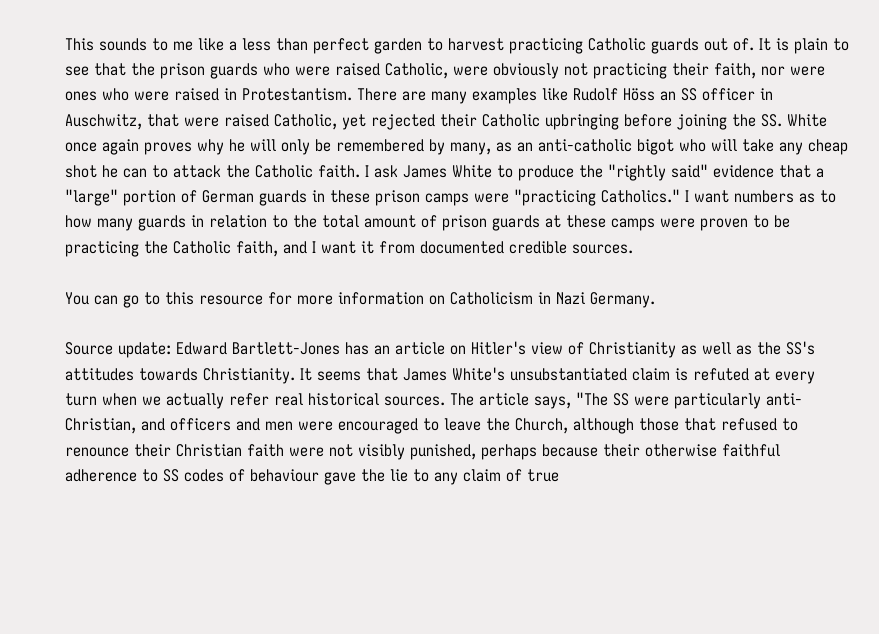This sounds to me like a less than perfect garden to harvest practicing Catholic guards out of. It is plain to see that the prison guards who were raised Catholic, were obviously not practicing their faith, nor were ones who were raised in Protestantism. There are many examples like Rudolf Höss an SS officer in Auschwitz, that were raised Catholic, yet rejected their Catholic upbringing before joining the SS. White once again proves why he will only be remembered by many, as an anti-catholic bigot who will take any cheap shot he can to attack the Catholic faith. I ask James White to produce the "rightly said" evidence that a "large" portion of German guards in these prison camps were "practicing Catholics." I want numbers as to how many guards in relation to the total amount of prison guards at these camps were proven to be practicing the Catholic faith, and I want it from documented credible sources.

You can go to this resource for more information on Catholicism in Nazi Germany.

Source update: Edward Bartlett-Jones has an article on Hitler's view of Christianity as well as the SS's attitudes towards Christianity. It seems that James White's unsubstantiated claim is refuted at every turn when we actually refer real historical sources. The article says, "The SS were particularly anti-Christian, and officers and men were encouraged to leave the Church, although those that refused to renounce their Christian faith were not visibly punished, perhaps because their otherwise faithful adherence to SS codes of behaviour gave the lie to any claim of true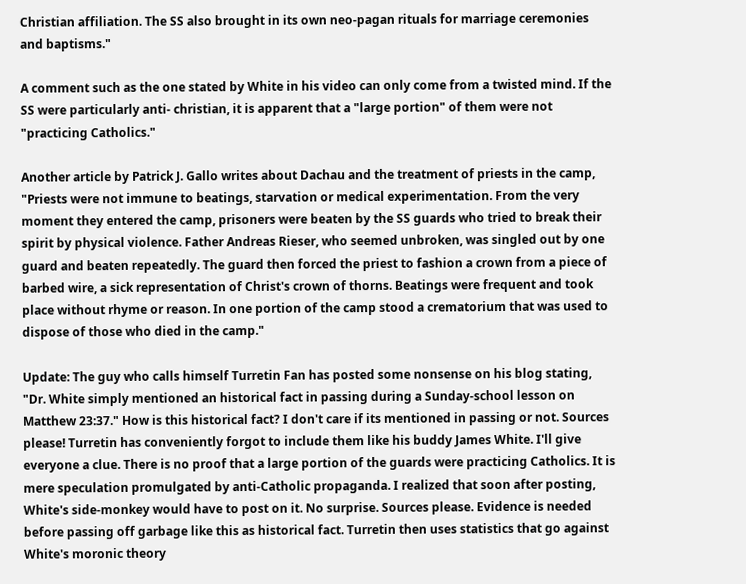Christian affiliation. The SS also brought in its own neo-pagan rituals for marriage ceremonies and baptisms."

A comment such as the one stated by White in his video can only come from a twisted mind. If the SS were particularly anti- christian, it is apparent that a "large portion" of them were not "practicing Catholics."

Another article by Patrick J. Gallo writes about Dachau and the treatment of priests in the camp, "Priests were not immune to beatings, starvation or medical experimentation. From the very moment they entered the camp, prisoners were beaten by the SS guards who tried to break their spirit by physical violence. Father Andreas Rieser, who seemed unbroken, was singled out by one guard and beaten repeatedly. The guard then forced the priest to fashion a crown from a piece of barbed wire, a sick representation of Christ's crown of thorns. Beatings were frequent and took place without rhyme or reason. In one portion of the camp stood a crematorium that was used to dispose of those who died in the camp."

Update: The guy who calls himself Turretin Fan has posted some nonsense on his blog stating, "Dr. White simply mentioned an historical fact in passing during a Sunday-school lesson on Matthew 23:37." How is this historical fact? I don't care if its mentioned in passing or not. Sources please! Turretin has conveniently forgot to include them like his buddy James White. I'll give everyone a clue. There is no proof that a large portion of the guards were practicing Catholics. It is mere speculation promulgated by anti-Catholic propaganda. I realized that soon after posting, White's side-monkey would have to post on it. No surprise. Sources please. Evidence is needed before passing off garbage like this as historical fact. Turretin then uses statistics that go against White's moronic theory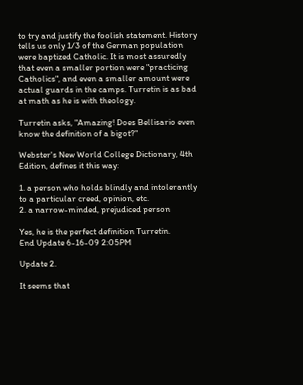to try and justify the foolish statement. History tells us only 1/3 of the German population were baptized Catholic. It is most assuredly that even a smaller portion were "practicing Catholics", and even a smaller amount were actual guards in the camps. Turretin is as bad at math as he is with theology.

Turretin asks, "Amazing! Does Bellisario even know the definition of a bigot?"

Webster's New World College Dictionary, 4th Edition, defines it this way:

1. a person who holds blindly and intolerantly to a particular creed, opinion, etc.
2. a narrow-minded, prejudiced person

Yes, he is the perfect definition Turretin.
End Update 6-16-09 2:05PM

Update 2.

It seems that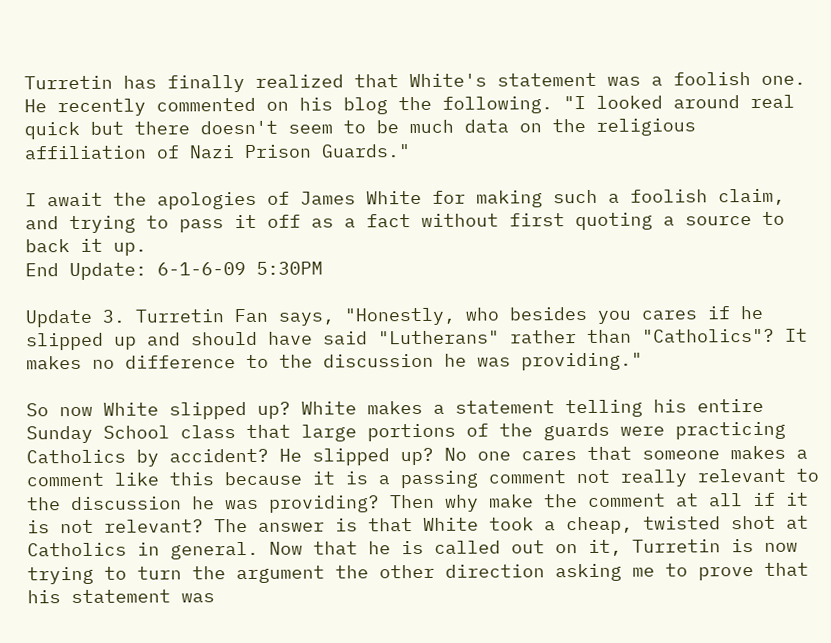Turretin has finally realized that White's statement was a foolish one. He recently commented on his blog the following. "I looked around real quick but there doesn't seem to be much data on the religious affiliation of Nazi Prison Guards."

I await the apologies of James White for making such a foolish claim, and trying to pass it off as a fact without first quoting a source to back it up.
End Update: 6-1-6-09 5:30PM

Update 3. Turretin Fan says, "Honestly, who besides you cares if he slipped up and should have said "Lutherans" rather than "Catholics"? It makes no difference to the discussion he was providing."

So now White slipped up? White makes a statement telling his entire Sunday School class that large portions of the guards were practicing Catholics by accident? He slipped up? No one cares that someone makes a comment like this because it is a passing comment not really relevant to the discussion he was providing? Then why make the comment at all if it is not relevant? The answer is that White took a cheap, twisted shot at Catholics in general. Now that he is called out on it, Turretin is now trying to turn the argument the other direction asking me to prove that his statement was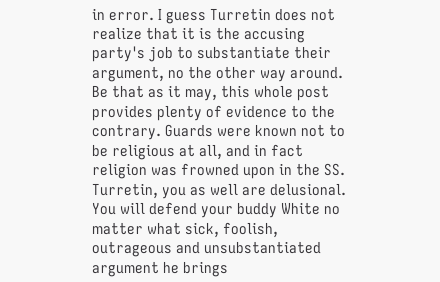in error. I guess Turretin does not realize that it is the accusing party's job to substantiate their argument, no the other way around. Be that as it may, this whole post provides plenty of evidence to the contrary. Guards were known not to be religious at all, and in fact religion was frowned upon in the SS. Turretin, you as well are delusional. You will defend your buddy White no matter what sick, foolish, outrageous and unsubstantiated argument he brings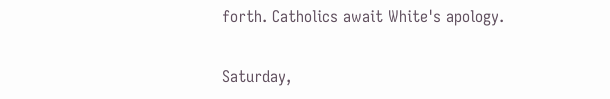forth. Catholics await White's apology.

Saturday,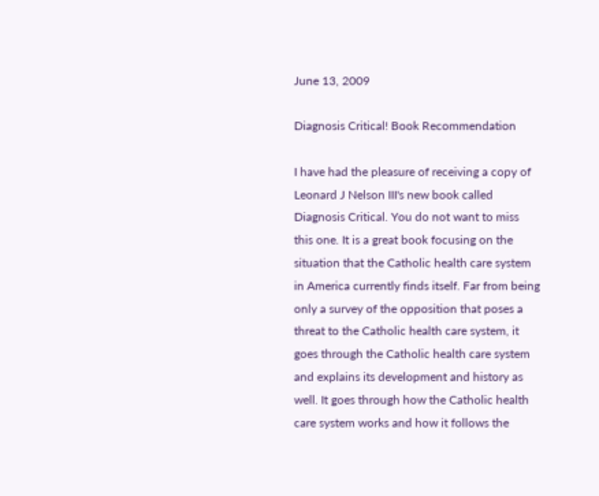June 13, 2009

Diagnosis Critical! Book Recommendation

I have had the pleasure of receiving a copy of Leonard J Nelson III's new book called Diagnosis Critical. You do not want to miss this one. It is a great book focusing on the situation that the Catholic health care system in America currently finds itself. Far from being only a survey of the opposition that poses a threat to the Catholic health care system, it goes through the Catholic health care system and explains its development and history as well. It goes through how the Catholic health care system works and how it follows the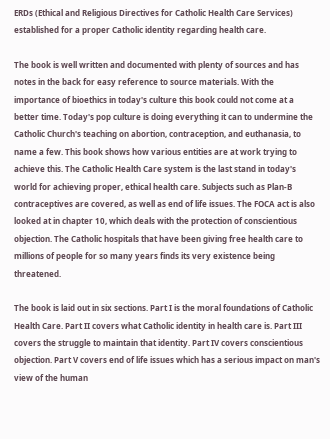ERDs (Ethical and Religious Directives for Catholic Health Care Services) established for a proper Catholic identity regarding health care.

The book is well written and documented with plenty of sources and has notes in the back for easy reference to source materials. With the importance of bioethics in today's culture this book could not come at a better time. Today's pop culture is doing everything it can to undermine the Catholic Church's teaching on abortion, contraception, and euthanasia, to name a few. This book shows how various entities are at work trying to achieve this. The Catholic Health Care system is the last stand in today's world for achieving proper, ethical health care. Subjects such as Plan-B contraceptives are covered, as well as end of life issues. The FOCA act is also looked at in chapter 10, which deals with the protection of conscientious objection. The Catholic hospitals that have been giving free health care to millions of people for so many years finds its very existence being threatened.

The book is laid out in six sections. Part I is the moral foundations of Catholic Health Care. Part II covers what Catholic identity in health care is. Part III covers the struggle to maintain that identity. Part IV covers conscientious objection. Part V covers end of life issues which has a serious impact on man's view of the human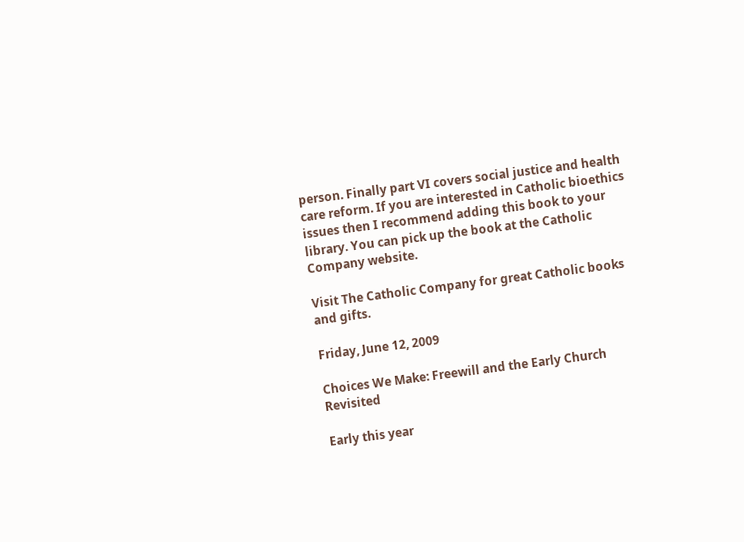person. Finally part VI covers social justice and health care reform. If you are interested in Catholic bioethics issues then I recommend adding this book to your library. You can pick up the book at the Catholic Company website.

Visit The Catholic Company for great Catholic books and gifts.

Friday, June 12, 2009

Choices We Make: Freewill and the Early Church Revisited

Early this year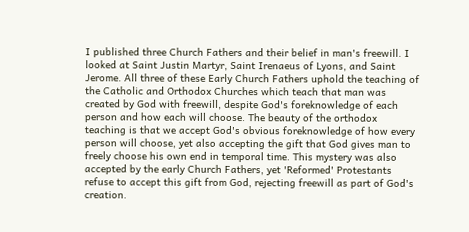I published three Church Fathers and their belief in man's freewill. I looked at Saint Justin Martyr, Saint Irenaeus of Lyons, and Saint Jerome. All three of these Early Church Fathers uphold the teaching of the Catholic and Orthodox Churches which teach that man was created by God with freewill, despite God's foreknowledge of each person and how each will choose. The beauty of the orthodox teaching is that we accept God's obvious foreknowledge of how every person will choose, yet also accepting the gift that God gives man to freely choose his own end in temporal time. This mystery was also accepted by the early Church Fathers, yet 'Reformed' Protestants refuse to accept this gift from God, rejecting freewill as part of God's creation.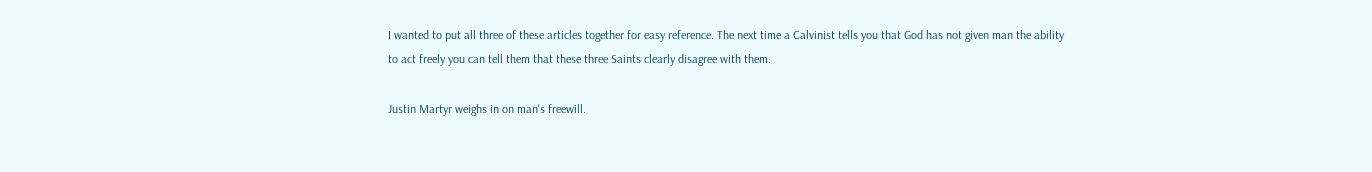I wanted to put all three of these articles together for easy reference. The next time a Calvinist tells you that God has not given man the ability to act freely you can tell them that these three Saints clearly disagree with them.

Justin Martyr weighs in on man's freewill.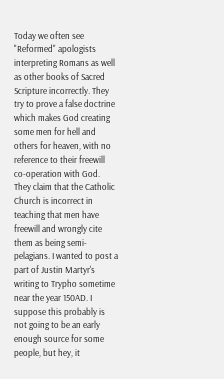Today we often see "Reformed" apologists interpreting Romans as well as other books of Sacred Scripture incorrectly. They try to prove a false doctrine which makes God creating some men for hell and others for heaven, with no reference to their freewill co-operation with God. They claim that the Catholic Church is incorrect in teaching that men have freewill and wrongly cite them as being semi-pelagians. I wanted to post a part of Justin Martyr's writing to Trypho sometime near the year 150AD. I suppose this probably is not going to be an early enough source for some people, but hey, it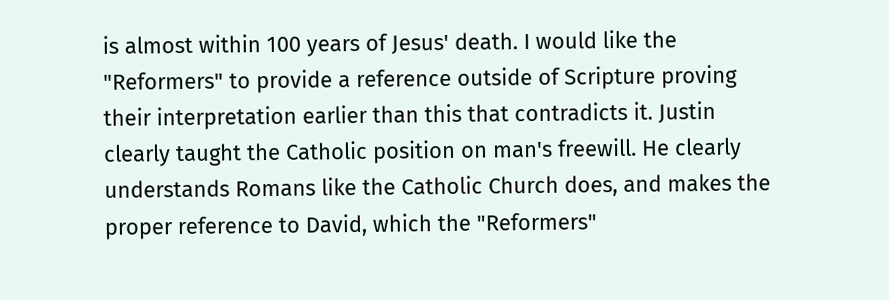is almost within 100 years of Jesus' death. I would like the "Reformers" to provide a reference outside of Scripture proving their interpretation earlier than this that contradicts it. Justin clearly taught the Catholic position on man's freewill. He clearly understands Romans like the Catholic Church does, and makes the proper reference to David, which the "Reformers"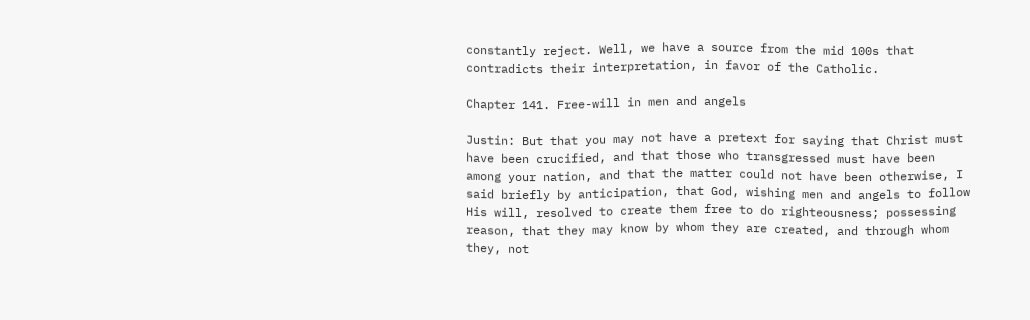constantly reject. Well, we have a source from the mid 100s that contradicts their interpretation, in favor of the Catholic.

Chapter 141. Free-will in men and angels

Justin: But that you may not have a pretext for saying that Christ must have been crucified, and that those who transgressed must have been among your nation, and that the matter could not have been otherwise, I said briefly by anticipation, that God, wishing men and angels to follow His will, resolved to create them free to do righteousness; possessing reason, that they may know by whom they are created, and through whom they, not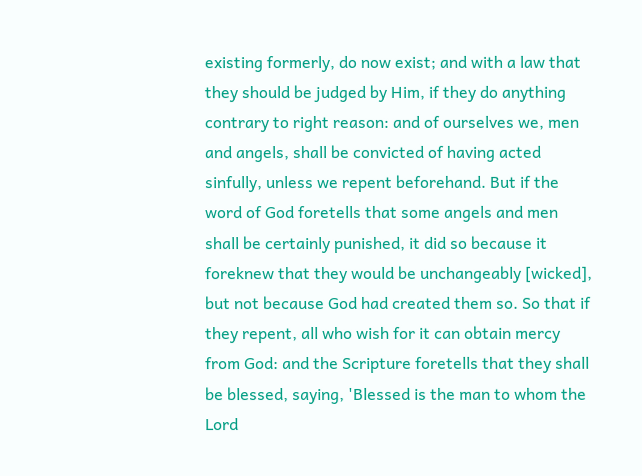existing formerly, do now exist; and with a law that they should be judged by Him, if they do anything contrary to right reason: and of ourselves we, men and angels, shall be convicted of having acted sinfully, unless we repent beforehand. But if the word of God foretells that some angels and men shall be certainly punished, it did so because it foreknew that they would be unchangeably [wicked], but not because God had created them so. So that if they repent, all who wish for it can obtain mercy from God: and the Scripture foretells that they shall be blessed, saying, 'Blessed is the man to whom the Lord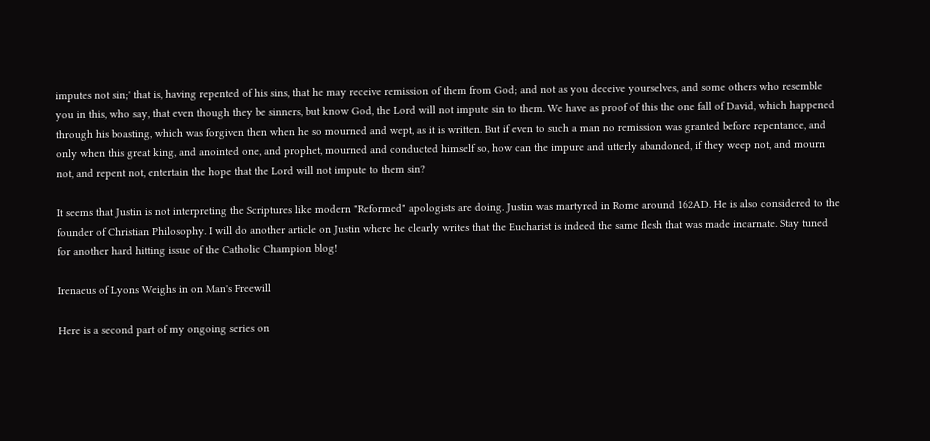imputes not sin;' that is, having repented of his sins, that he may receive remission of them from God; and not as you deceive yourselves, and some others who resemble you in this, who say, that even though they be sinners, but know God, the Lord will not impute sin to them. We have as proof of this the one fall of David, which happened through his boasting, which was forgiven then when he so mourned and wept, as it is written. But if even to such a man no remission was granted before repentance, and only when this great king, and anointed one, and prophet, mourned and conducted himself so, how can the impure and utterly abandoned, if they weep not, and mourn not, and repent not, entertain the hope that the Lord will not impute to them sin?

It seems that Justin is not interpreting the Scriptures like modern "Reformed" apologists are doing. Justin was martyred in Rome around 162AD. He is also considered to the founder of Christian Philosophy. I will do another article on Justin where he clearly writes that the Eucharist is indeed the same flesh that was made incarnate. Stay tuned for another hard hitting issue of the Catholic Champion blog!

Irenaeus of Lyons Weighs in on Man's Freewill

Here is a second part of my ongoing series on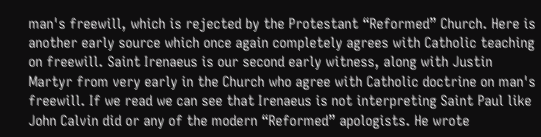man's freewill, which is rejected by the Protestant “Reformed” Church. Here is another early source which once again completely agrees with Catholic teaching on freewill. Saint Irenaeus is our second early witness, along with Justin Martyr from very early in the Church who agree with Catholic doctrine on man's freewill. If we read we can see that Irenaeus is not interpreting Saint Paul like John Calvin did or any of the modern “Reformed” apologists. He wrote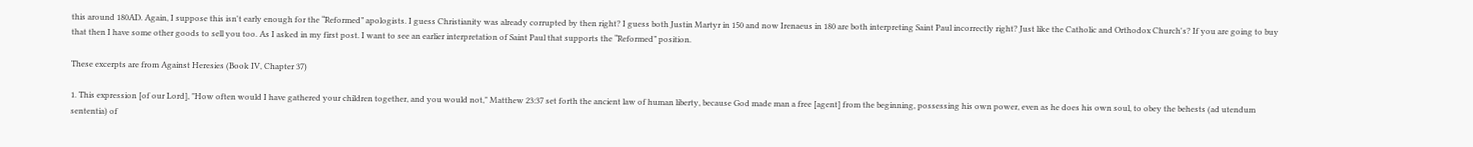this around 180AD. Again, I suppose this isn't early enough for the “Reformed” apologists. I guess Christianity was already corrupted by then right? I guess both Justin Martyr in 150 and now Irenaeus in 180 are both interpreting Saint Paul incorrectly right? Just like the Catholic and Orthodox Church's? If you are going to buy that then I have some other goods to sell you too. As I asked in my first post. I want to see an earlier interpretation of Saint Paul that supports the “Reformed” position.

These excerpts are from Against Heresies (Book IV, Chapter 37)

1. This expression [of our Lord], "How often would I have gathered your children together, and you would not," Matthew 23:37 set forth the ancient law of human liberty, because God made man a free [agent] from the beginning, possessing his own power, even as he does his own soul, to obey the behests (ad utendum sententia) of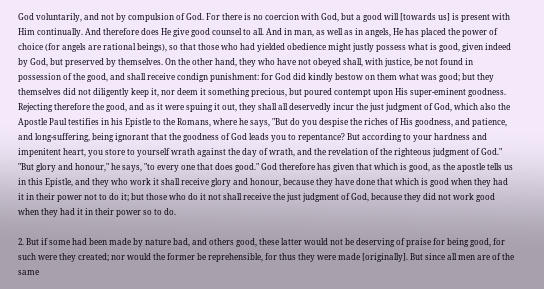God voluntarily, and not by compulsion of God. For there is no coercion with God, but a good will [towards us] is present with Him continually. And therefore does He give good counsel to all. And in man, as well as in angels, He has placed the power of choice (for angels are rational beings), so that those who had yielded obedience might justly possess what is good, given indeed by God, but preserved by themselves. On the other hand, they who have not obeyed shall, with justice, be not found in possession of the good, and shall receive condign punishment: for God did kindly bestow on them what was good; but they themselves did not diligently keep it, nor deem it something precious, but poured contempt upon His super-eminent goodness. Rejecting therefore the good, and as it were spuing it out, they shall all deservedly incur the just judgment of God, which also the Apostle Paul testifies in his Epistle to the Romans, where he says, "But do you despise the riches of His goodness, and patience, and long-suffering, being ignorant that the goodness of God leads you to repentance? But according to your hardness and impenitent heart, you store to yourself wrath against the day of wrath, and the revelation of the righteous judgment of God." "But glory and honour," he says, "to every one that does good." God therefore has given that which is good, as the apostle tells us in this Epistle, and they who work it shall receive glory and honour, because they have done that which is good when they had it in their power not to do it; but those who do it not shall receive the just judgment of God, because they did not work good when they had it in their power so to do.

2. But if some had been made by nature bad, and others good, these latter would not be deserving of praise for being good, for such were they created; nor would the former be reprehensible, for thus they were made [originally]. But since all men are of the same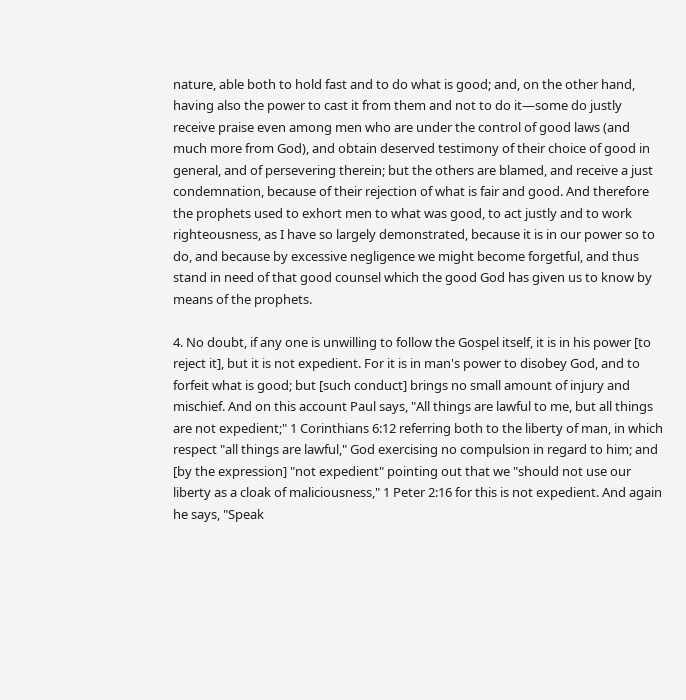nature, able both to hold fast and to do what is good; and, on the other hand, having also the power to cast it from them and not to do it—some do justly receive praise even among men who are under the control of good laws (and much more from God), and obtain deserved testimony of their choice of good in general, and of persevering therein; but the others are blamed, and receive a just condemnation, because of their rejection of what is fair and good. And therefore the prophets used to exhort men to what was good, to act justly and to work righteousness, as I have so largely demonstrated, because it is in our power so to do, and because by excessive negligence we might become forgetful, and thus stand in need of that good counsel which the good God has given us to know by means of the prophets.

4. No doubt, if any one is unwilling to follow the Gospel itself, it is in his power [to reject it], but it is not expedient. For it is in man's power to disobey God, and to forfeit what is good; but [such conduct] brings no small amount of injury and mischief. And on this account Paul says, "All things are lawful to me, but all things are not expedient;" 1 Corinthians 6:12 referring both to the liberty of man, in which respect "all things are lawful," God exercising no compulsion in regard to him; and [by the expression] "not expedient" pointing out that we "should not use our liberty as a cloak of maliciousness," 1 Peter 2:16 for this is not expedient. And again he says, "Speak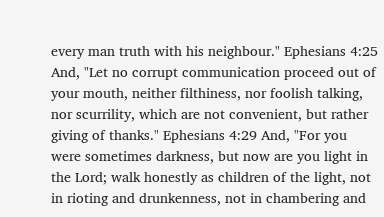every man truth with his neighbour." Ephesians 4:25 And, "Let no corrupt communication proceed out of your mouth, neither filthiness, nor foolish talking, nor scurrility, which are not convenient, but rather giving of thanks." Ephesians 4:29 And, "For you were sometimes darkness, but now are you light in the Lord; walk honestly as children of the light, not in rioting and drunkenness, not in chambering and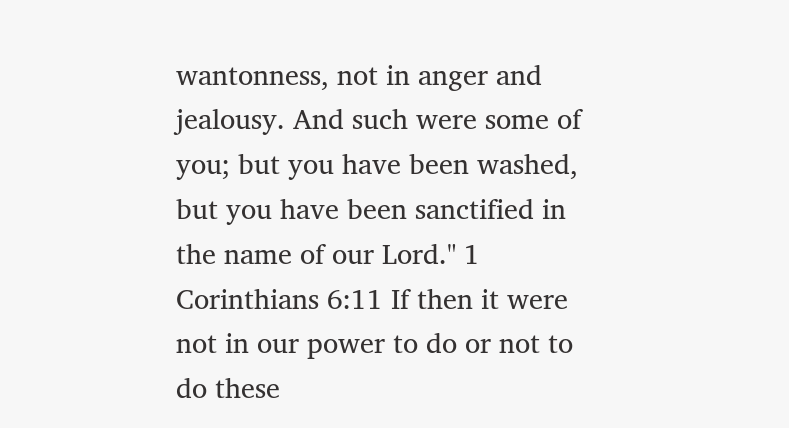wantonness, not in anger and jealousy. And such were some of you; but you have been washed, but you have been sanctified in the name of our Lord." 1 Corinthians 6:11 If then it were not in our power to do or not to do these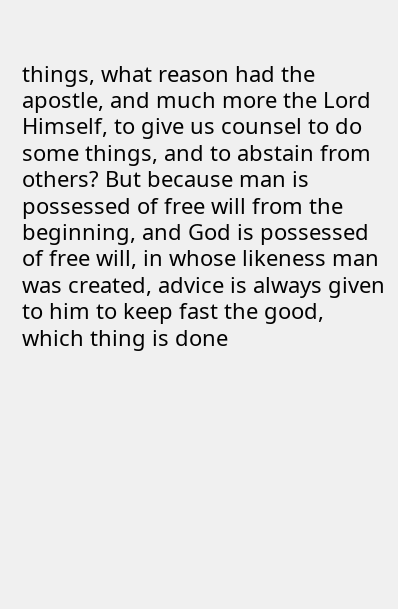things, what reason had the apostle, and much more the Lord Himself, to give us counsel to do some things, and to abstain from others? But because man is possessed of free will from the beginning, and God is possessed of free will, in whose likeness man was created, advice is always given to him to keep fast the good, which thing is done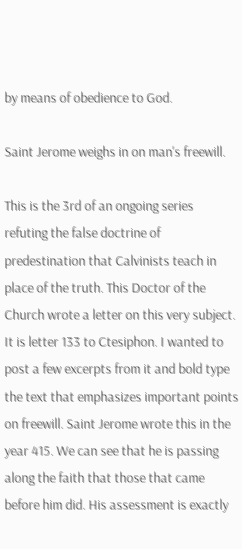by means of obedience to God.

Saint Jerome weighs in on man's freewill.

This is the 3rd of an ongoing series refuting the false doctrine of predestination that Calvinists teach in place of the truth. This Doctor of the Church wrote a letter on this very subject. It is letter 133 to Ctesiphon. I wanted to post a few excerpts from it and bold type the text that emphasizes important points on freewill. Saint Jerome wrote this in the year 415. We can see that he is passing along the faith that those that came before him did. His assessment is exactly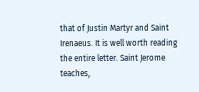that of Justin Martyr and Saint Irenaeus. It is well worth reading the entire letter. Saint Jerome teaches,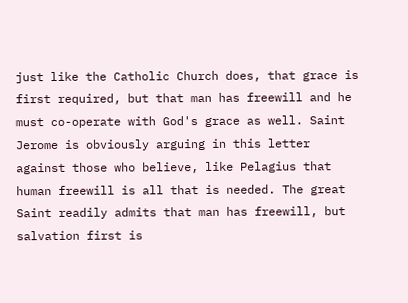just like the Catholic Church does, that grace is first required, but that man has freewill and he must co-operate with God's grace as well. Saint Jerome is obviously arguing in this letter against those who believe, like Pelagius that human freewill is all that is needed. The great Saint readily admits that man has freewill, but salvation first is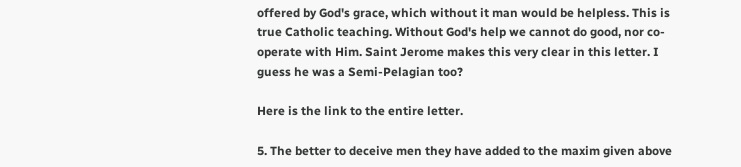offered by God's grace, which without it man would be helpless. This is true Catholic teaching. Without God's help we cannot do good, nor co-operate with Him. Saint Jerome makes this very clear in this letter. I guess he was a Semi-Pelagian too?

Here is the link to the entire letter.

5. The better to deceive men they have added to the maxim given above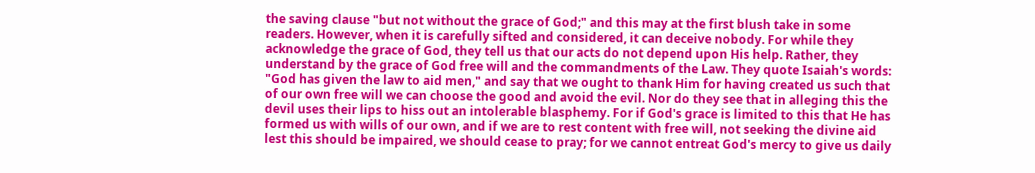the saving clause "but not without the grace of God;" and this may at the first blush take in some readers. However, when it is carefully sifted and considered, it can deceive nobody. For while they acknowledge the grace of God, they tell us that our acts do not depend upon His help. Rather, they understand by the grace of God free will and the commandments of the Law. They quote Isaiah's words: "God has given the law to aid men," and say that we ought to thank Him for having created us such that of our own free will we can choose the good and avoid the evil. Nor do they see that in alleging this the devil uses their lips to hiss out an intolerable blasphemy. For if God's grace is limited to this that He has formed us with wills of our own, and if we are to rest content with free will, not seeking the divine aid lest this should be impaired, we should cease to pray; for we cannot entreat God's mercy to give us daily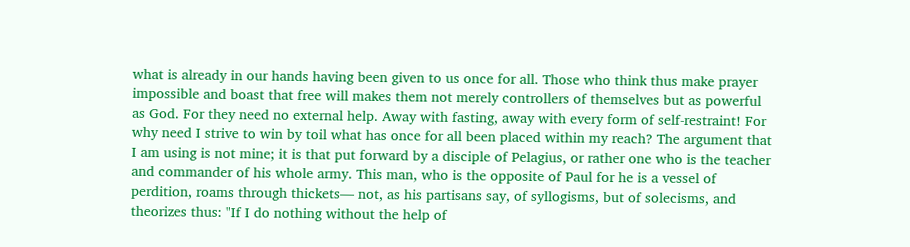what is already in our hands having been given to us once for all. Those who think thus make prayer impossible and boast that free will makes them not merely controllers of themselves but as powerful as God. For they need no external help. Away with fasting, away with every form of self-restraint! For why need I strive to win by toil what has once for all been placed within my reach? The argument that I am using is not mine; it is that put forward by a disciple of Pelagius, or rather one who is the teacher and commander of his whole army. This man, who is the opposite of Paul for he is a vessel of perdition, roams through thickets— not, as his partisans say, of syllogisms, but of solecisms, and theorizes thus: "If I do nothing without the help of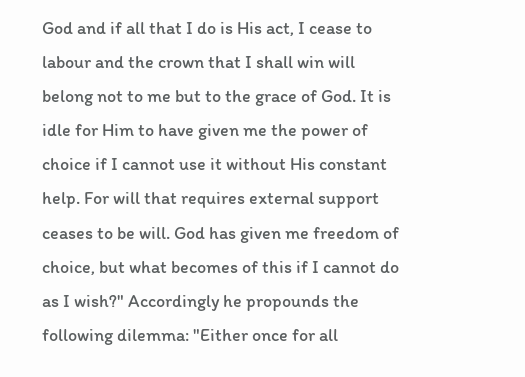God and if all that I do is His act, I cease to labour and the crown that I shall win will belong not to me but to the grace of God. It is idle for Him to have given me the power of choice if I cannot use it without His constant help. For will that requires external support ceases to be will. God has given me freedom of choice, but what becomes of this if I cannot do as I wish?" Accordingly he propounds the following dilemma: "Either once for all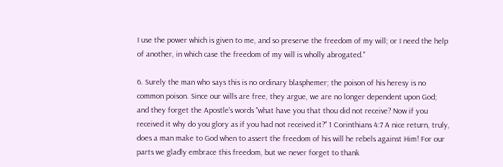I use the power which is given to me, and so preserve the freedom of my will; or I need the help of another, in which case the freedom of my will is wholly abrogated."

6. Surely the man who says this is no ordinary blasphemer; the poison of his heresy is no common poison. Since our wills are free, they argue, we are no longer dependent upon God; and they forget the Apostle's words "what have you that thou did not receive? Now if you received it why do you glory as if you had not received it?" 1 Corinthians 4:7 A nice return, truly, does a man make to God when to assert the freedom of his will he rebels against Him! For our parts we gladly embrace this freedom, but we never forget to thank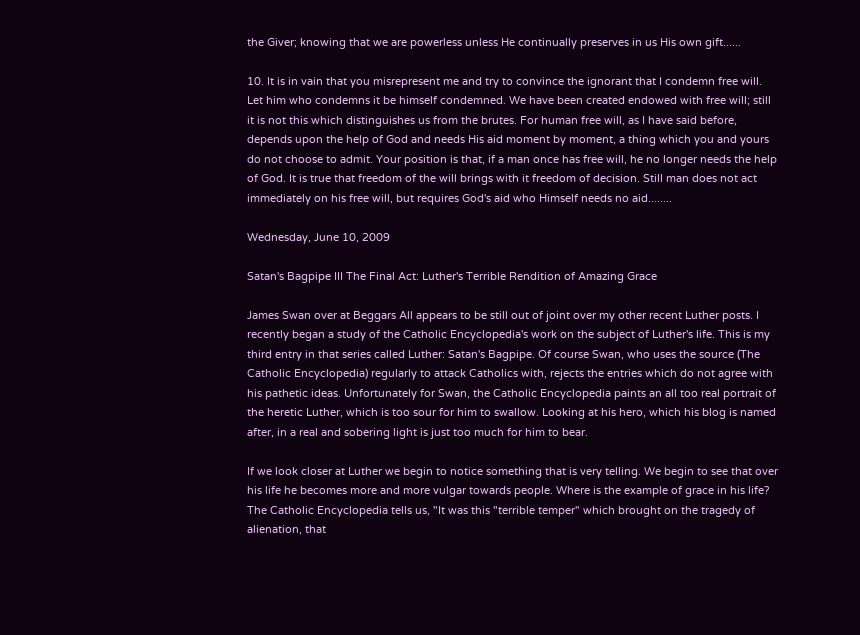the Giver; knowing that we are powerless unless He continually preserves in us His own gift......

10. It is in vain that you misrepresent me and try to convince the ignorant that I condemn free will. Let him who condemns it be himself condemned. We have been created endowed with free will; still it is not this which distinguishes us from the brutes. For human free will, as I have said before, depends upon the help of God and needs His aid moment by moment, a thing which you and yours do not choose to admit. Your position is that, if a man once has free will, he no longer needs the help of God. It is true that freedom of the will brings with it freedom of decision. Still man does not act immediately on his free will, but requires God's aid who Himself needs no aid........

Wednesday, June 10, 2009

Satan's Bagpipe III The Final Act: Luther's Terrible Rendition of Amazing Grace

James Swan over at Beggars All appears to be still out of joint over my other recent Luther posts. I recently began a study of the Catholic Encyclopedia's work on the subject of Luther's life. This is my third entry in that series called Luther: Satan's Bagpipe. Of course Swan, who uses the source (The Catholic Encyclopedia) regularly to attack Catholics with, rejects the entries which do not agree with his pathetic ideas. Unfortunately for Swan, the Catholic Encyclopedia paints an all too real portrait of the heretic Luther, which is too sour for him to swallow. Looking at his hero, which his blog is named after, in a real and sobering light is just too much for him to bear.

If we look closer at Luther we begin to notice something that is very telling. We begin to see that over his life he becomes more and more vulgar towards people. Where is the example of grace in his life? The Catholic Encyclopedia tells us, "It was this "terrible temper" which brought on the tragedy of alienation, that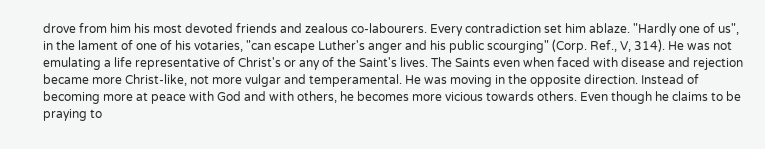drove from him his most devoted friends and zealous co-labourers. Every contradiction set him ablaze. "Hardly one of us", in the lament of one of his votaries, "can escape Luther's anger and his public scourging" (Corp. Ref., V, 314). He was not emulating a life representative of Christ's or any of the Saint's lives. The Saints even when faced with disease and rejection became more Christ-like, not more vulgar and temperamental. He was moving in the opposite direction. Instead of becoming more at peace with God and with others, he becomes more vicious towards others. Even though he claims to be praying to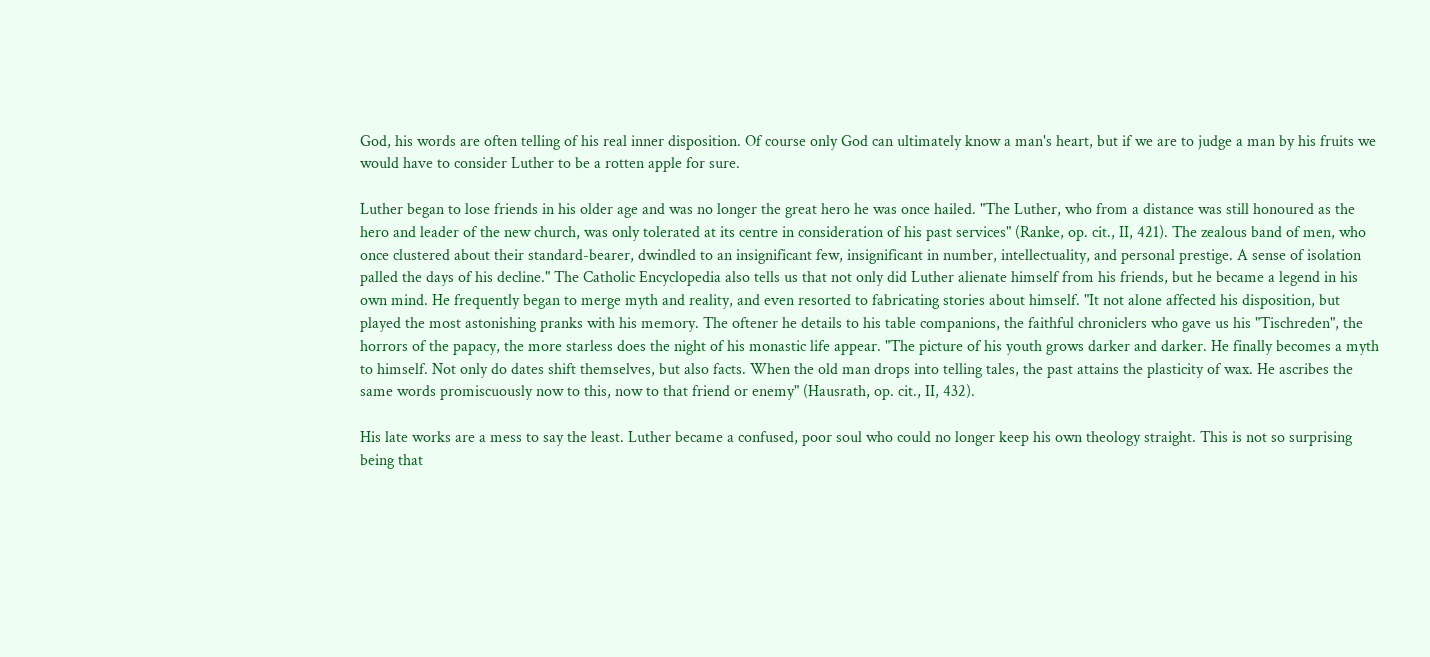God, his words are often telling of his real inner disposition. Of course only God can ultimately know a man's heart, but if we are to judge a man by his fruits we would have to consider Luther to be a rotten apple for sure.

Luther began to lose friends in his older age and was no longer the great hero he was once hailed. "The Luther, who from a distance was still honoured as the hero and leader of the new church, was only tolerated at its centre in consideration of his past services" (Ranke, op. cit., II, 421). The zealous band of men, who once clustered about their standard-bearer, dwindled to an insignificant few, insignificant in number, intellectuality, and personal prestige. A sense of isolation palled the days of his decline." The Catholic Encyclopedia also tells us that not only did Luther alienate himself from his friends, but he became a legend in his own mind. He frequently began to merge myth and reality, and even resorted to fabricating stories about himself. "It not alone affected his disposition, but played the most astonishing pranks with his memory. The oftener he details to his table companions, the faithful chroniclers who gave us his "Tischreden", the horrors of the papacy, the more starless does the night of his monastic life appear. "The picture of his youth grows darker and darker. He finally becomes a myth to himself. Not only do dates shift themselves, but also facts. When the old man drops into telling tales, the past attains the plasticity of wax. He ascribes the same words promiscuously now to this, now to that friend or enemy" (Hausrath, op. cit., II, 432).

His late works are a mess to say the least. Luther became a confused, poor soul who could no longer keep his own theology straight. This is not so surprising being that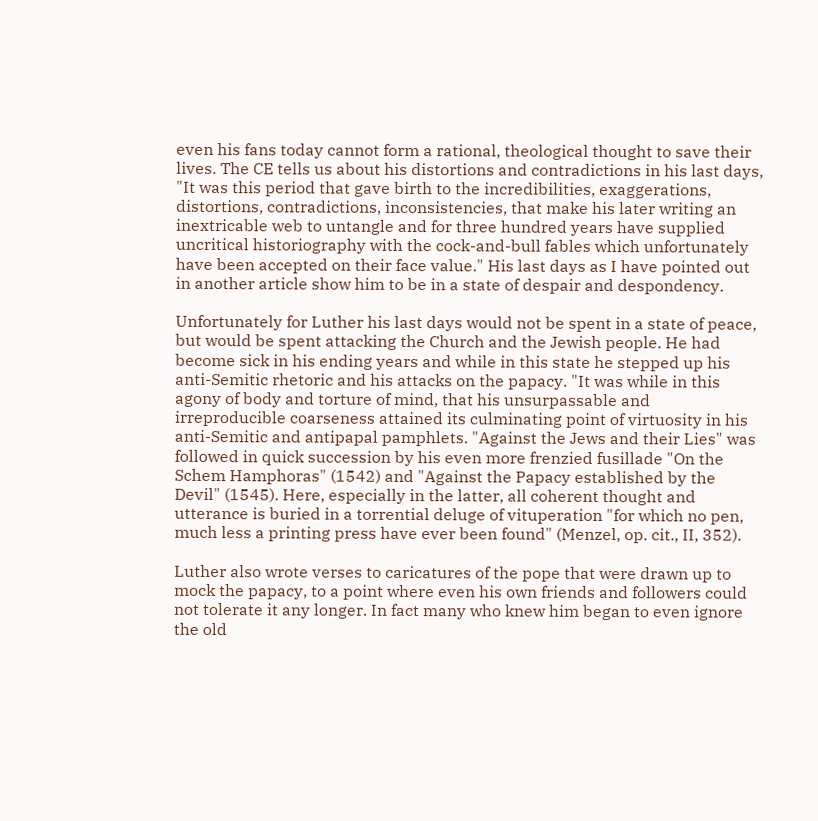even his fans today cannot form a rational, theological thought to save their lives. The CE tells us about his distortions and contradictions in his last days, "It was this period that gave birth to the incredibilities, exaggerations, distortions, contradictions, inconsistencies, that make his later writing an inextricable web to untangle and for three hundred years have supplied uncritical historiography with the cock-and-bull fables which unfortunately have been accepted on their face value." His last days as I have pointed out in another article show him to be in a state of despair and despondency.

Unfortunately for Luther his last days would not be spent in a state of peace, but would be spent attacking the Church and the Jewish people. He had become sick in his ending years and while in this state he stepped up his anti-Semitic rhetoric and his attacks on the papacy. "It was while in this agony of body and torture of mind, that his unsurpassable and irreproducible coarseness attained its culminating point of virtuosity in his anti-Semitic and antipapal pamphlets. "Against the Jews and their Lies" was followed in quick succession by his even more frenzied fusillade "On the Schem Hamphoras" (1542) and "Against the Papacy established by the Devil" (1545). Here, especially in the latter, all coherent thought and utterance is buried in a torrential deluge of vituperation "for which no pen, much less a printing press have ever been found" (Menzel, op. cit., II, 352).

Luther also wrote verses to caricatures of the pope that were drawn up to mock the papacy, to a point where even his own friends and followers could not tolerate it any longer. In fact many who knew him began to even ignore the old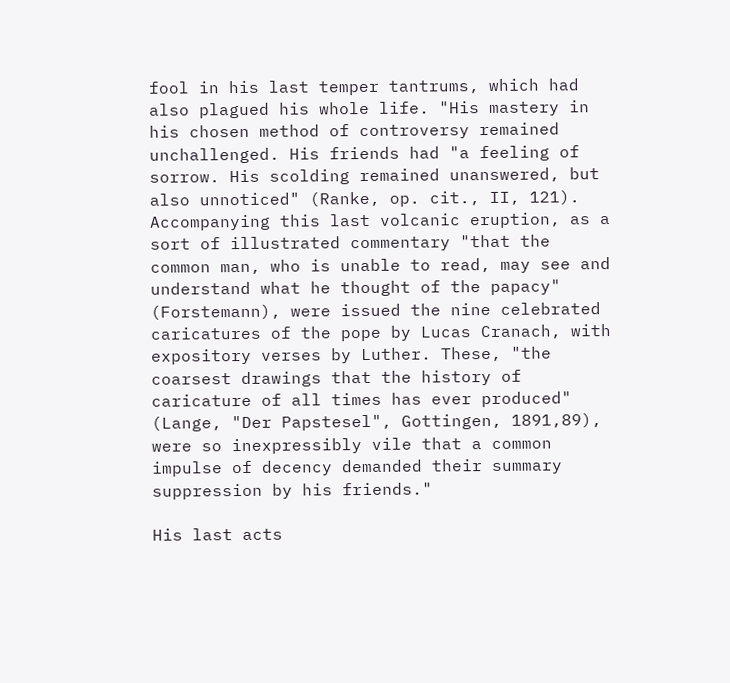fool in his last temper tantrums, which had also plagued his whole life. "His mastery in his chosen method of controversy remained unchallenged. His friends had "a feeling of sorrow. His scolding remained unanswered, but also unnoticed" (Ranke, op. cit., II, 121). Accompanying this last volcanic eruption, as a sort of illustrated commentary "that the common man, who is unable to read, may see and understand what he thought of the papacy" (Forstemann), were issued the nine celebrated caricatures of the pope by Lucas Cranach, with expository verses by Luther. These, "the coarsest drawings that the history of caricature of all times has ever produced" (Lange, "Der Papstesel", Gottingen, 1891,89), were so inexpressibly vile that a common impulse of decency demanded their summary suppression by his friends."

His last acts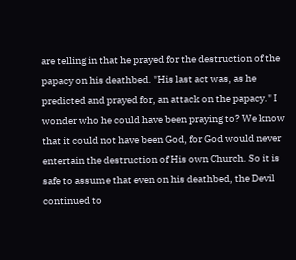are telling in that he prayed for the destruction of the papacy on his deathbed. "His last act was, as he predicted and prayed for, an attack on the papacy." I wonder who he could have been praying to? We know that it could not have been God, for God would never entertain the destruction of His own Church. So it is safe to assume that even on his deathbed, the Devil continued to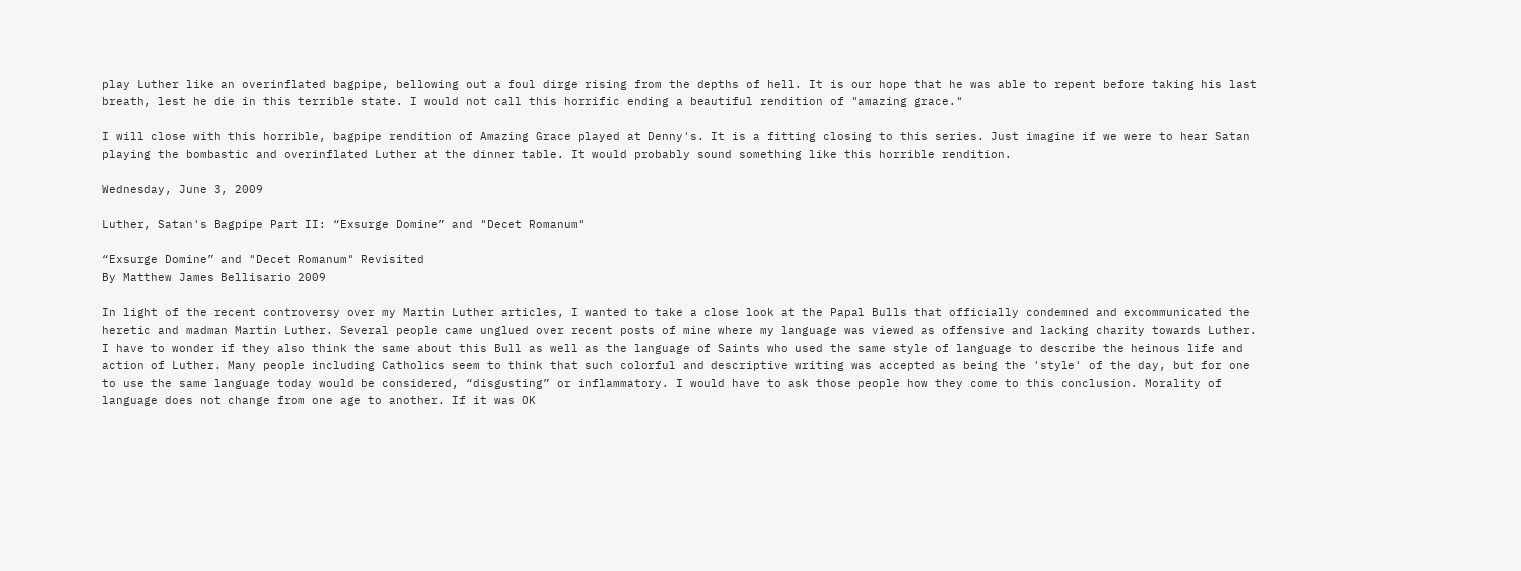play Luther like an overinflated bagpipe, bellowing out a foul dirge rising from the depths of hell. It is our hope that he was able to repent before taking his last breath, lest he die in this terrible state. I would not call this horrific ending a beautiful rendition of "amazing grace."

I will close with this horrible, bagpipe rendition of Amazing Grace played at Denny's. It is a fitting closing to this series. Just imagine if we were to hear Satan playing the bombastic and overinflated Luther at the dinner table. It would probably sound something like this horrible rendition.

Wednesday, June 3, 2009

Luther, Satan's Bagpipe Part II: “Exsurge Domine” and "Decet Romanum"

“Exsurge Domine” and "Decet Romanum" Revisited
By Matthew James Bellisario 2009

In light of the recent controversy over my Martin Luther articles, I wanted to take a close look at the Papal Bulls that officially condemned and excommunicated the heretic and madman Martin Luther. Several people came unglued over recent posts of mine where my language was viewed as offensive and lacking charity towards Luther. I have to wonder if they also think the same about this Bull as well as the language of Saints who used the same style of language to describe the heinous life and action of Luther. Many people including Catholics seem to think that such colorful and descriptive writing was accepted as being the 'style' of the day, but for one to use the same language today would be considered, “disgusting” or inflammatory. I would have to ask those people how they come to this conclusion. Morality of language does not change from one age to another. If it was OK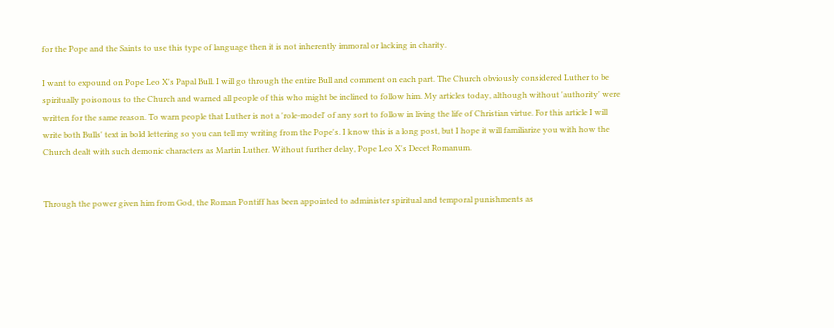for the Pope and the Saints to use this type of language then it is not inherently immoral or lacking in charity.

I want to expound on Pope Leo X's Papal Bull. I will go through the entire Bull and comment on each part. The Church obviously considered Luther to be spiritually poisonous to the Church and warned all people of this who might be inclined to follow him. My articles today, although without 'authority' were written for the same reason. To warn people that Luther is not a 'role-model' of any sort to follow in living the life of Christian virtue. For this article I will write both Bulls' text in bold lettering so you can tell my writing from the Pope's. I know this is a long post, but I hope it will familiarize you with how the Church dealt with such demonic characters as Martin Luther. Without further delay, Pope Leo X's Decet Romanum.


Through the power given him from God, the Roman Pontiff has been appointed to administer spiritual and temporal punishments as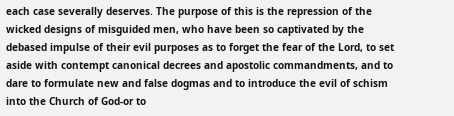each case severally deserves. The purpose of this is the repression of the wicked designs of misguided men, who have been so captivated by the debased impulse of their evil purposes as to forget the fear of the Lord, to set aside with contempt canonical decrees and apostolic commandments, and to dare to formulate new and false dogmas and to introduce the evil of schism into the Church of God-or to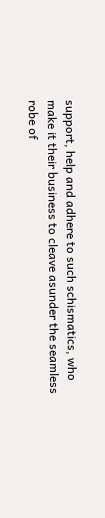support, help and adhere to such schismatics, who make it their business to cleave asunder the seamless robe of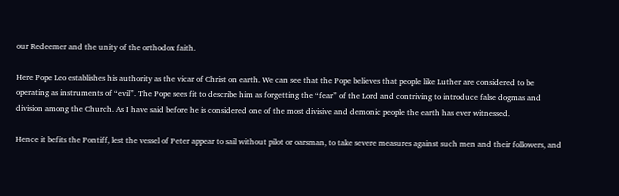our Redeemer and the unity of the orthodox faith.

Here Pope Leo establishes his authority as the vicar of Christ on earth. We can see that the Pope believes that people like Luther are considered to be operating as instruments of “evil”. The Pope sees fit to describe him as forgetting the “fear” of the Lord and contriving to introduce false dogmas and division among the Church. As I have said before he is considered one of the most divisive and demonic people the earth has ever witnessed.

Hence it befits the Pontiff, lest the vessel of Peter appear to sail without pilot or oarsman, to take severe measures against such men and their followers, and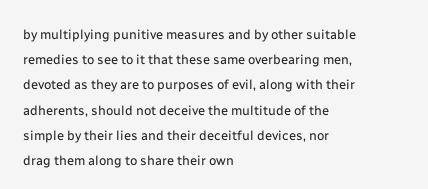by multiplying punitive measures and by other suitable remedies to see to it that these same overbearing men, devoted as they are to purposes of evil, along with their adherents, should not deceive the multitude of the simple by their lies and their deceitful devices, nor drag them along to share their own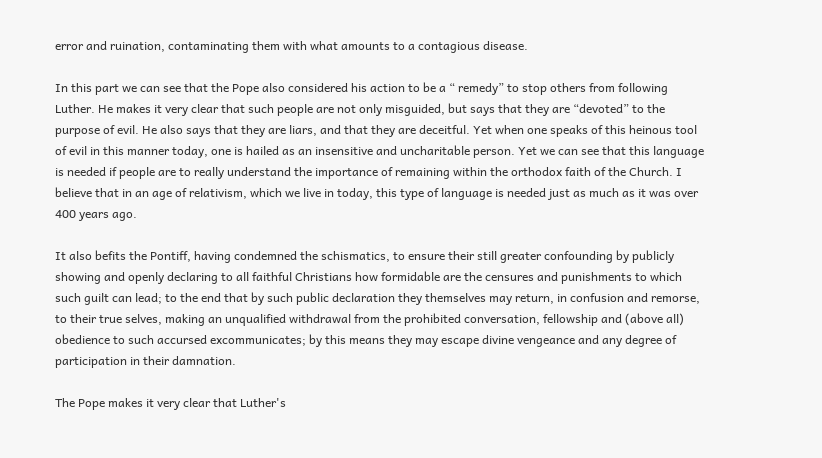error and ruination, contaminating them with what amounts to a contagious disease.

In this part we can see that the Pope also considered his action to be a “ remedy” to stop others from following Luther. He makes it very clear that such people are not only misguided, but says that they are “devoted” to the purpose of evil. He also says that they are liars, and that they are deceitful. Yet when one speaks of this heinous tool of evil in this manner today, one is hailed as an insensitive and uncharitable person. Yet we can see that this language is needed if people are to really understand the importance of remaining within the orthodox faith of the Church. I believe that in an age of relativism, which we live in today, this type of language is needed just as much as it was over 400 years ago.

It also befits the Pontiff, having condemned the schismatics, to ensure their still greater confounding by publicly showing and openly declaring to all faithful Christians how formidable are the censures and punishments to which such guilt can lead; to the end that by such public declaration they themselves may return, in confusion and remorse, to their true selves, making an unqualified withdrawal from the prohibited conversation, fellowship and (above all) obedience to such accursed excommunicates; by this means they may escape divine vengeance and any degree of participation in their damnation.

The Pope makes it very clear that Luther's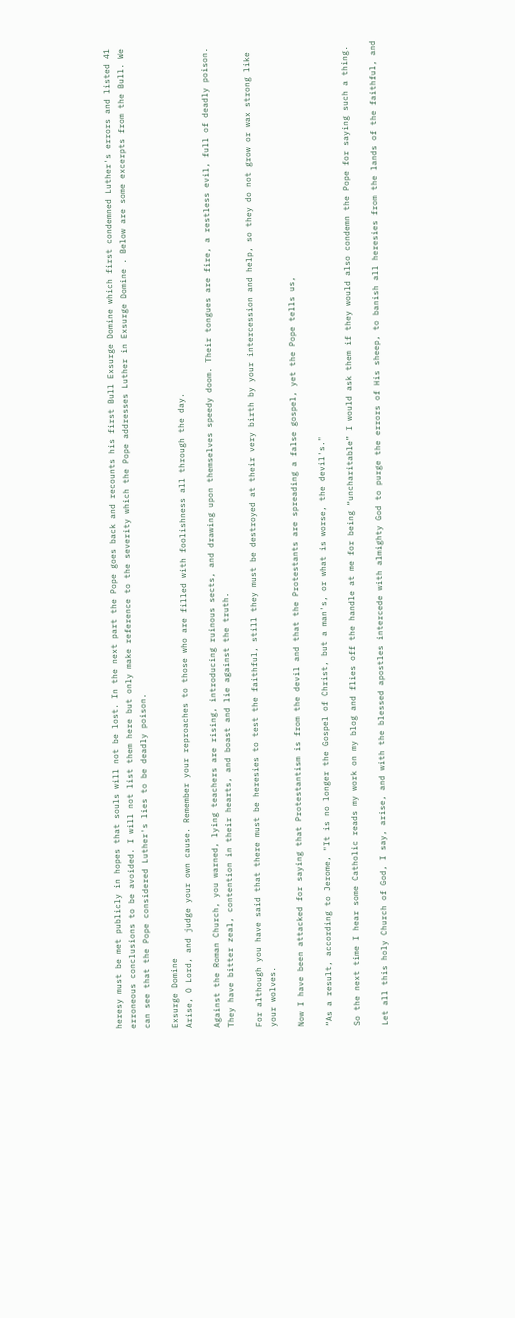heresy must be met publicly in hopes that souls will not be lost. In the next part the Pope goes back and recounts his first Bull Exsurge Domine which first condemned Luther's errors and listed 41 erroneous conclusions to be avoided. I will not list them here but only make reference to the severity which the Pope addresses Luther in Exsurge Domine . Below are some excerpts from the Bull. We can see that the Pope considered Luther's lies to be deadly poison.

Exsurge Domine
Arise, O Lord, and judge your own cause. Remember your reproaches to those who are filled with foolishness all through the day.

Against the Roman Church, you warned, lying teachers are rising, introducing ruinous sects, and drawing upon themselves speedy doom. Their tongues are fire, a restless evil, full of deadly poison. They have bitter zeal, contention in their hearts, and boast and lie against the truth.

For although you have said that there must be heresies to test the faithful, still they must be destroyed at their very birth by your intercession and help, so they do not grow or wax strong like your wolves.

Now I have been attacked for saying that Protestantism is from the devil and that the Protestants are spreading a false gospel, yet the Pope tells us,

“As a result, according to Jerome, "It is no longer the Gospel of Christ, but a man's, or what is worse, the devil's."

So the next time I hear some Catholic reads my work on my blog and flies off the handle at me for being “uncharitable” I would ask them if they would also condemn the Pope for saying such a thing.

Let all this holy Church of God, I say, arise, and with the blessed apostles intercede with almighty God to purge the errors of His sheep, to banish all heresies from the lands of the faithful, and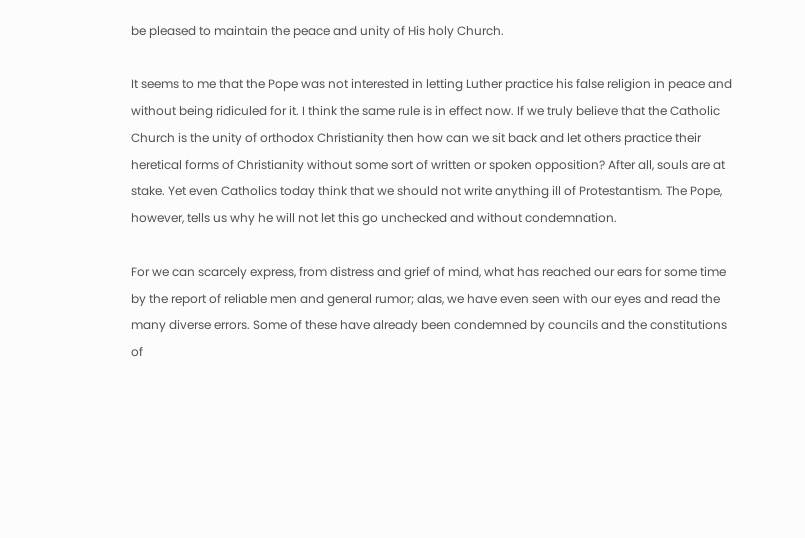be pleased to maintain the peace and unity of His holy Church.

It seems to me that the Pope was not interested in letting Luther practice his false religion in peace and without being ridiculed for it. I think the same rule is in effect now. If we truly believe that the Catholic Church is the unity of orthodox Christianity then how can we sit back and let others practice their heretical forms of Christianity without some sort of written or spoken opposition? After all, souls are at stake. Yet even Catholics today think that we should not write anything ill of Protestantism. The Pope, however, tells us why he will not let this go unchecked and without condemnation.

For we can scarcely express, from distress and grief of mind, what has reached our ears for some time by the report of reliable men and general rumor; alas, we have even seen with our eyes and read the many diverse errors. Some of these have already been condemned by councils and the constitutions of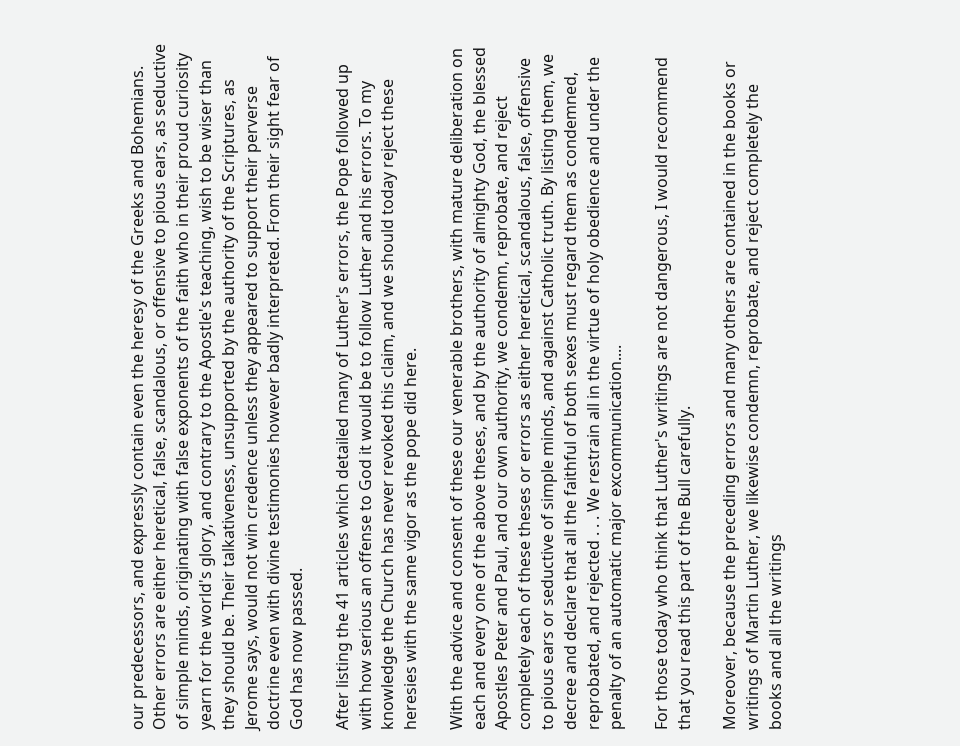our predecessors, and expressly contain even the heresy of the Greeks and Bohemians. Other errors are either heretical, false, scandalous, or offensive to pious ears, as seductive of simple minds, originating with false exponents of the faith who in their proud curiosity yearn for the world's glory, and contrary to the Apostle's teaching, wish to be wiser than they should be. Their talkativeness, unsupported by the authority of the Scriptures, as Jerome says, would not win credence unless they appeared to support their perverse doctrine even with divine testimonies however badly interpreted. From their sight fear of God has now passed.

After listing the 41 articles which detailed many of Luther's errors, the Pope followed up with how serious an offense to God it would be to follow Luther and his errors. To my knowledge the Church has never revoked this claim, and we should today reject these heresies with the same vigor as the pope did here.

With the advice and consent of these our venerable brothers, with mature deliberation on each and every one of the above theses, and by the authority of almighty God, the blessed Apostles Peter and Paul, and our own authority, we condemn, reprobate, and reject completely each of these theses or errors as either heretical, scandalous, false, offensive to pious ears or seductive of simple minds, and against Catholic truth. By listing them, we decree and declare that all the faithful of both sexes must regard them as condemned, reprobated, and rejected . . . We restrain all in the virtue of holy obedience and under the penalty of an automatic major excommunication....

For those today who think that Luther's writings are not dangerous, I would recommend that you read this part of the Bull carefully.

Moreover, because the preceding errors and many others are contained in the books or writings of Martin Luther, we likewise condemn, reprobate, and reject completely the books and all the writings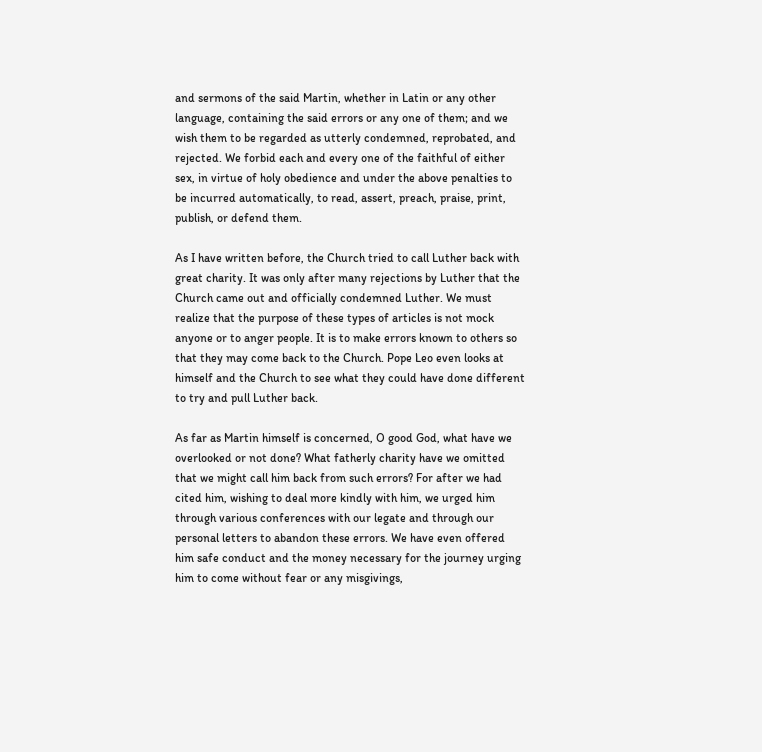and sermons of the said Martin, whether in Latin or any other language, containing the said errors or any one of them; and we wish them to be regarded as utterly condemned, reprobated, and rejected. We forbid each and every one of the faithful of either sex, in virtue of holy obedience and under the above penalties to be incurred automatically, to read, assert, preach, praise, print, publish, or defend them.

As I have written before, the Church tried to call Luther back with great charity. It was only after many rejections by Luther that the Church came out and officially condemned Luther. We must realize that the purpose of these types of articles is not mock anyone or to anger people. It is to make errors known to others so that they may come back to the Church. Pope Leo even looks at himself and the Church to see what they could have done different to try and pull Luther back.

As far as Martin himself is concerned, O good God, what have we overlooked or not done? What fatherly charity have we omitted that we might call him back from such errors? For after we had cited him, wishing to deal more kindly with him, we urged him through various conferences with our legate and through our personal letters to abandon these errors. We have even offered him safe conduct and the money necessary for the journey urging him to come without fear or any misgivings,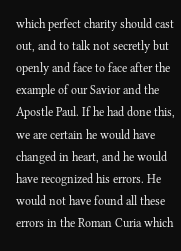which perfect charity should cast out, and to talk not secretly but openly and face to face after the example of our Savior and the Apostle Paul. If he had done this, we are certain he would have changed in heart, and he would have recognized his errors. He would not have found all these errors in the Roman Curia which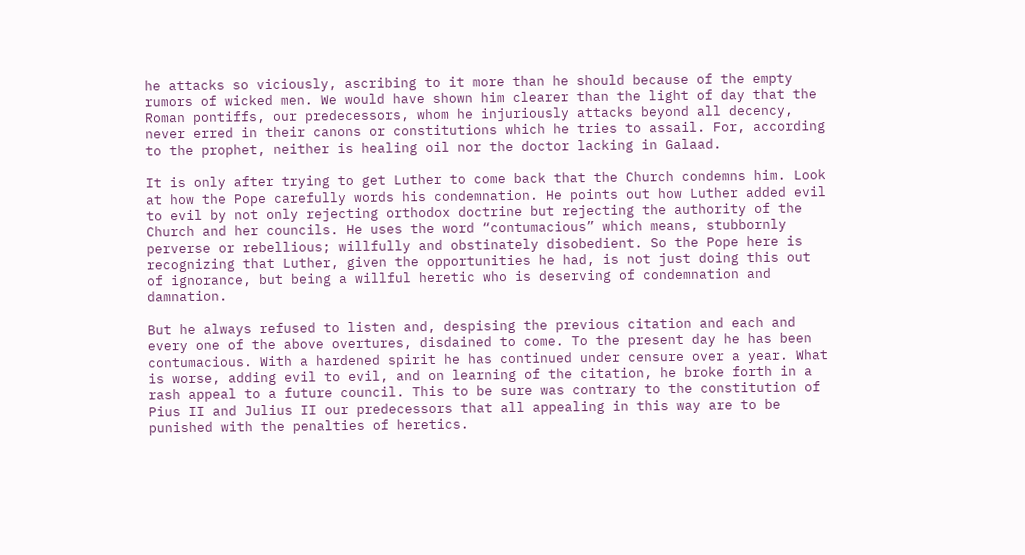he attacks so viciously, ascribing to it more than he should because of the empty rumors of wicked men. We would have shown him clearer than the light of day that the Roman pontiffs, our predecessors, whom he injuriously attacks beyond all decency, never erred in their canons or constitutions which he tries to assail. For, according to the prophet, neither is healing oil nor the doctor lacking in Galaad.

It is only after trying to get Luther to come back that the Church condemns him. Look at how the Pope carefully words his condemnation. He points out how Luther added evil to evil by not only rejecting orthodox doctrine but rejecting the authority of the Church and her councils. He uses the word “contumacious” which means, stubbornly perverse or rebellious; willfully and obstinately disobedient. So the Pope here is recognizing that Luther, given the opportunities he had, is not just doing this out of ignorance, but being a willful heretic who is deserving of condemnation and damnation.

But he always refused to listen and, despising the previous citation and each and every one of the above overtures, disdained to come. To the present day he has been contumacious. With a hardened spirit he has continued under censure over a year. What is worse, adding evil to evil, and on learning of the citation, he broke forth in a rash appeal to a future council. This to be sure was contrary to the constitution of Pius II and Julius II our predecessors that all appealing in this way are to be punished with the penalties of heretics.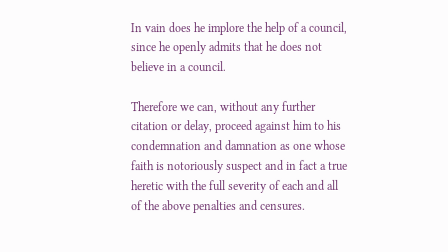In vain does he implore the help of a council, since he openly admits that he does not believe in a council.

Therefore we can, without any further citation or delay, proceed against him to his condemnation and damnation as one whose faith is notoriously suspect and in fact a true heretic with the full severity of each and all of the above penalties and censures.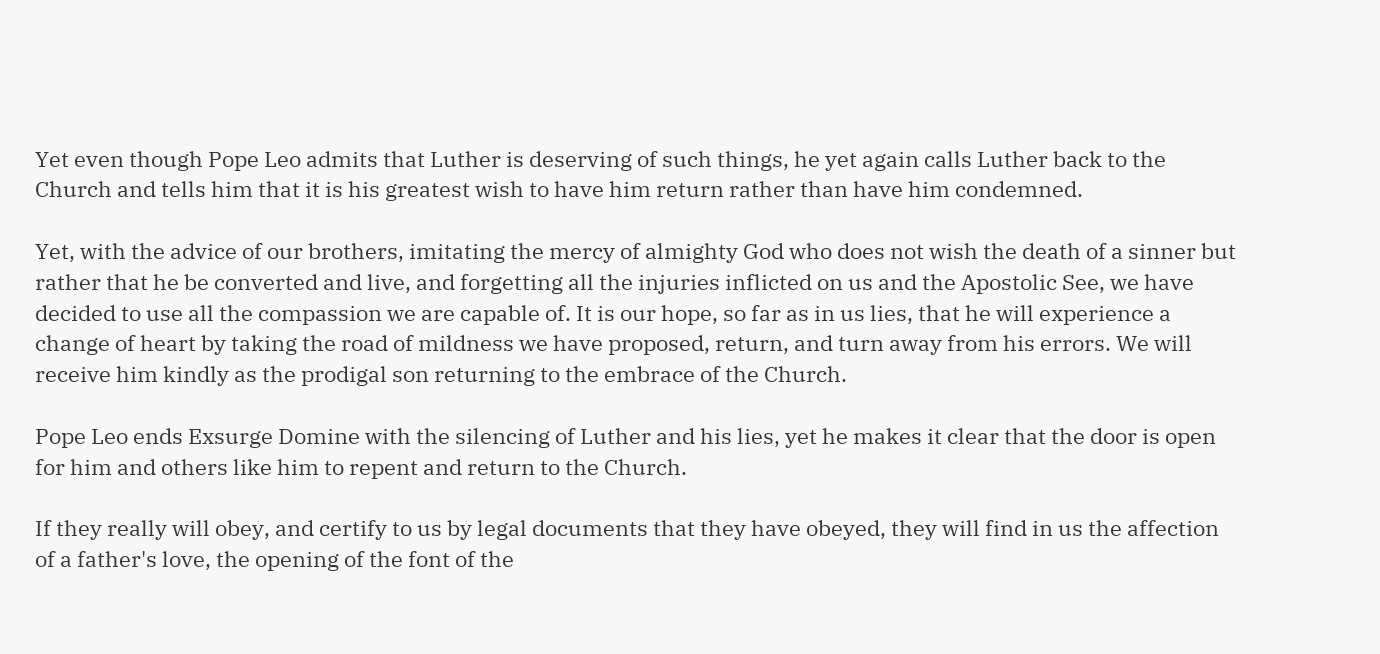Yet even though Pope Leo admits that Luther is deserving of such things, he yet again calls Luther back to the Church and tells him that it is his greatest wish to have him return rather than have him condemned.

Yet, with the advice of our brothers, imitating the mercy of almighty God who does not wish the death of a sinner but rather that he be converted and live, and forgetting all the injuries inflicted on us and the Apostolic See, we have decided to use all the compassion we are capable of. It is our hope, so far as in us lies, that he will experience a change of heart by taking the road of mildness we have proposed, return, and turn away from his errors. We will receive him kindly as the prodigal son returning to the embrace of the Church.

Pope Leo ends Exsurge Domine with the silencing of Luther and his lies, yet he makes it clear that the door is open for him and others like him to repent and return to the Church.

If they really will obey, and certify to us by legal documents that they have obeyed, they will find in us the affection of a father's love, the opening of the font of the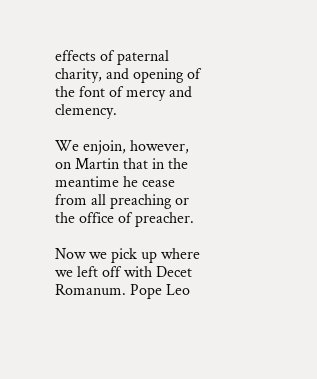effects of paternal charity, and opening of the font of mercy and clemency.

We enjoin, however, on Martin that in the meantime he cease from all preaching or the office of preacher.

Now we pick up where we left off with Decet Romanum. Pope Leo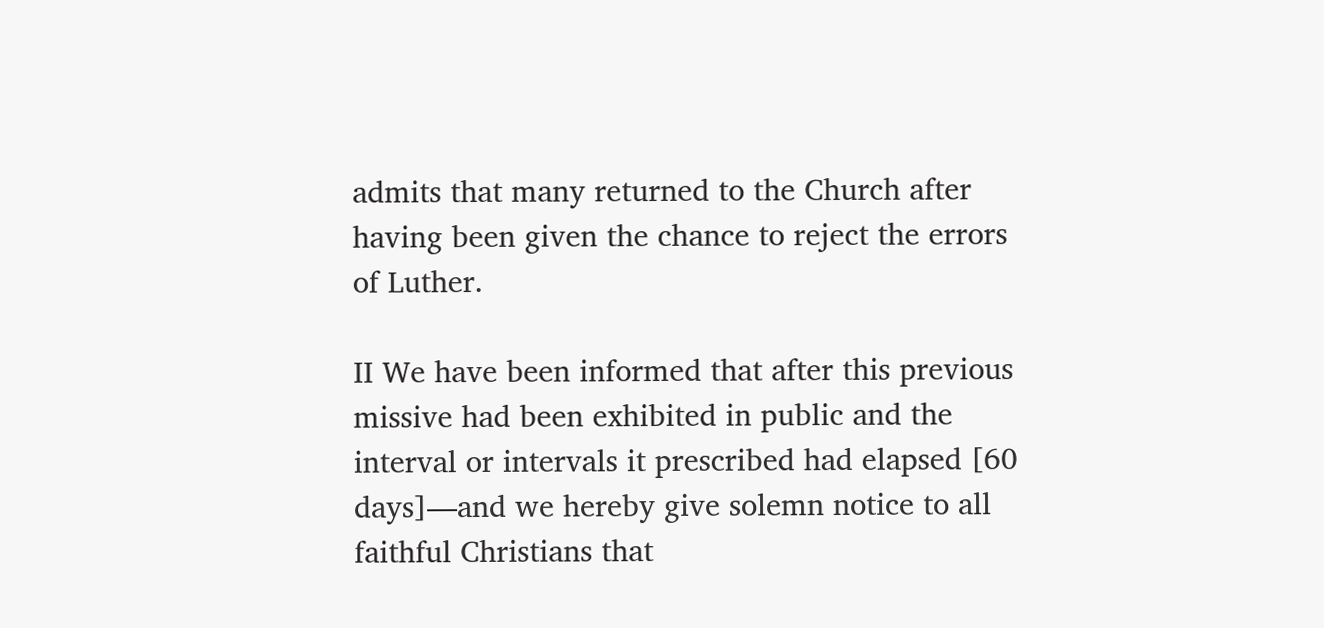admits that many returned to the Church after having been given the chance to reject the errors of Luther.

II We have been informed that after this previous missive had been exhibited in public and the interval or intervals it prescribed had elapsed [60 days]—and we hereby give solemn notice to all faithful Christians that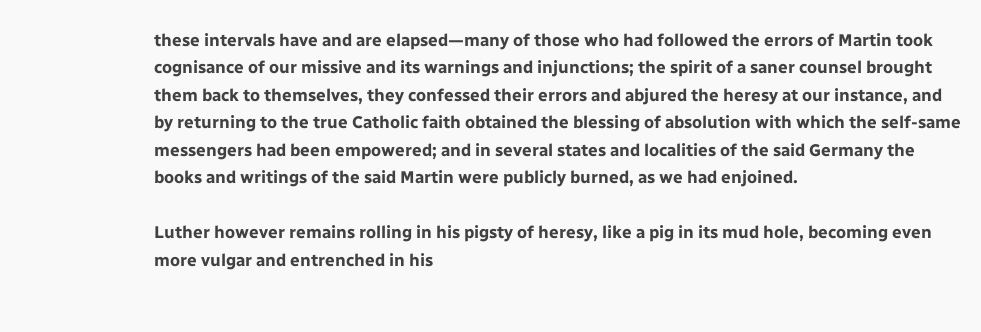these intervals have and are elapsed—many of those who had followed the errors of Martin took cognisance of our missive and its warnings and injunctions; the spirit of a saner counsel brought them back to themselves, they confessed their errors and abjured the heresy at our instance, and by returning to the true Catholic faith obtained the blessing of absolution with which the self-same messengers had been empowered; and in several states and localities of the said Germany the books and writings of the said Martin were publicly burned, as we had enjoined.

Luther however remains rolling in his pigsty of heresy, like a pig in its mud hole, becoming even more vulgar and entrenched in his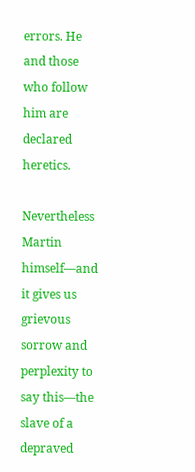errors. He and those who follow him are declared heretics.

Nevertheless Martin himself—and it gives us grievous sorrow and perplexity to say this—the slave of a depraved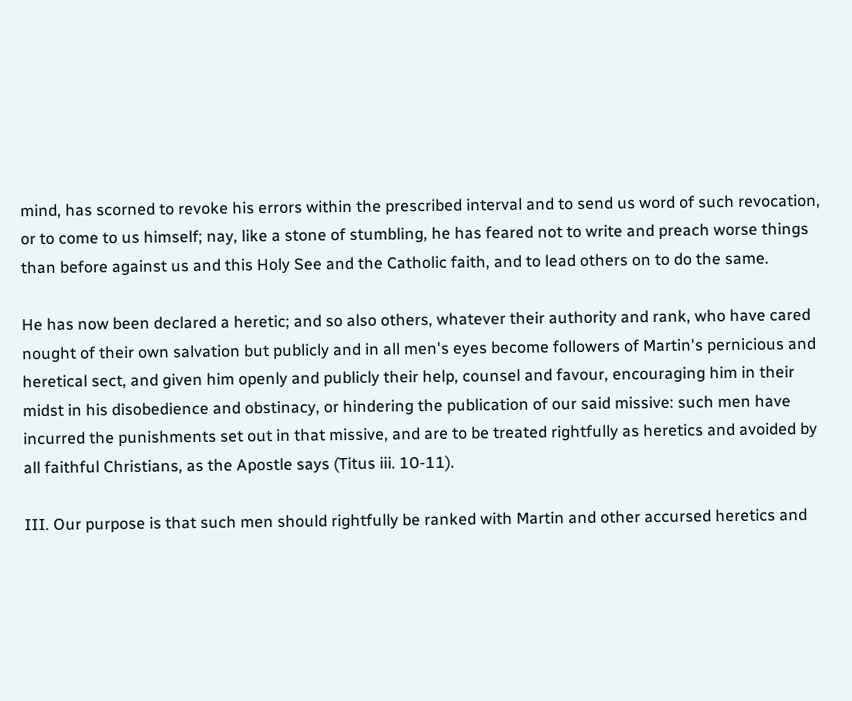mind, has scorned to revoke his errors within the prescribed interval and to send us word of such revocation, or to come to us himself; nay, like a stone of stumbling, he has feared not to write and preach worse things than before against us and this Holy See and the Catholic faith, and to lead others on to do the same.

He has now been declared a heretic; and so also others, whatever their authority and rank, who have cared nought of their own salvation but publicly and in all men's eyes become followers of Martin's pernicious and heretical sect, and given him openly and publicly their help, counsel and favour, encouraging him in their midst in his disobedience and obstinacy, or hindering the publication of our said missive: such men have incurred the punishments set out in that missive, and are to be treated rightfully as heretics and avoided by all faithful Christians, as the Apostle says (Titus iii. 10-11).

III. Our purpose is that such men should rightfully be ranked with Martin and other accursed heretics and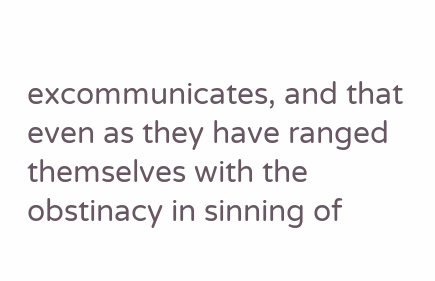excommunicates, and that even as they have ranged themselves with the obstinacy in sinning of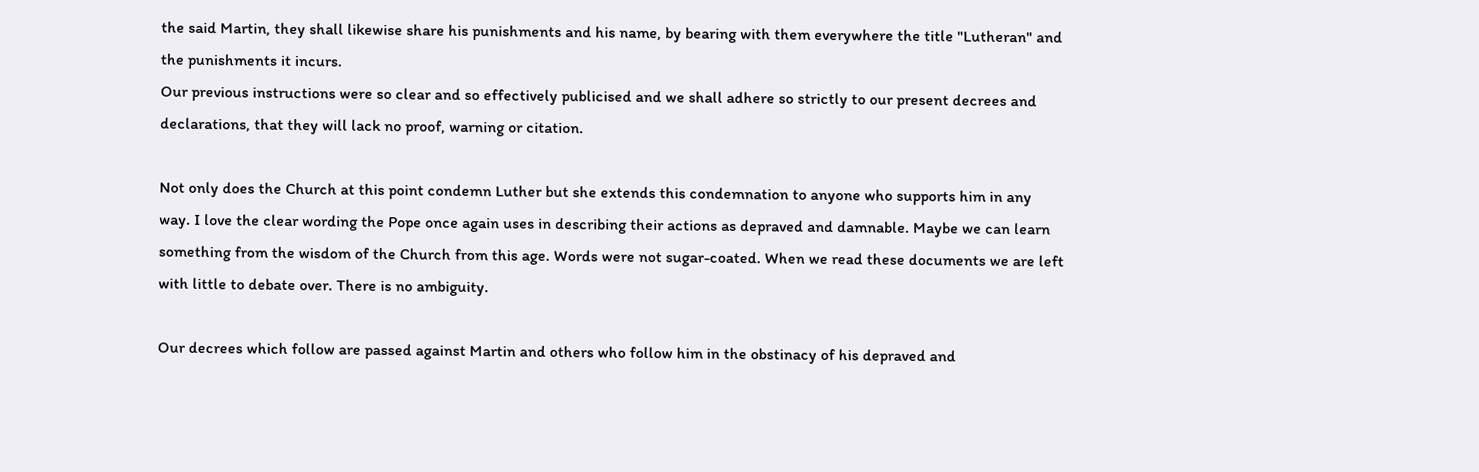the said Martin, they shall likewise share his punishments and his name, by bearing with them everywhere the title "Lutheran" and the punishments it incurs.
Our previous instructions were so clear and so effectively publicised and we shall adhere so strictly to our present decrees and declarations, that they will lack no proof, warning or citation.

Not only does the Church at this point condemn Luther but she extends this condemnation to anyone who supports him in any way. I love the clear wording the Pope once again uses in describing their actions as depraved and damnable. Maybe we can learn something from the wisdom of the Church from this age. Words were not sugar-coated. When we read these documents we are left with little to debate over. There is no ambiguity.

Our decrees which follow are passed against Martin and others who follow him in the obstinacy of his depraved and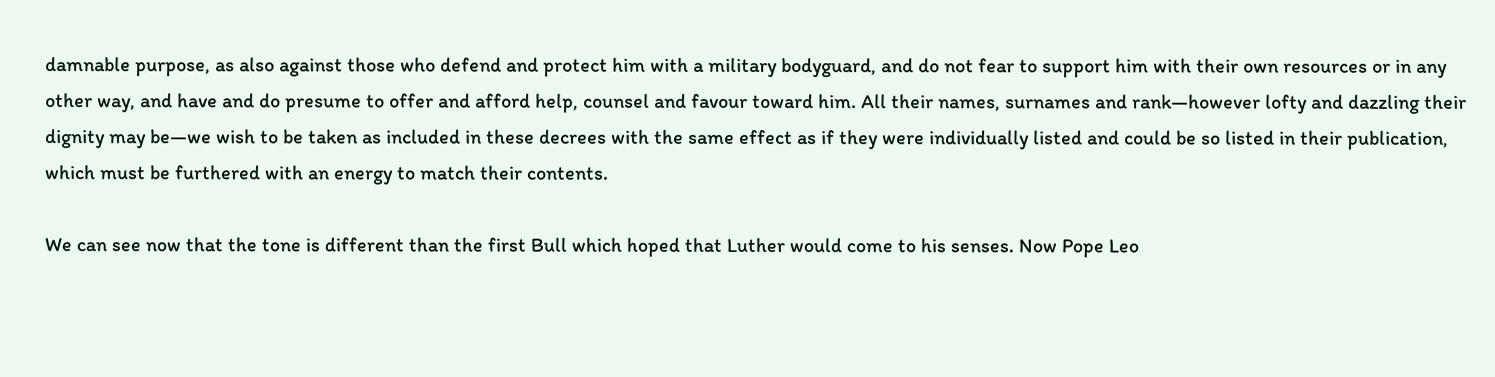damnable purpose, as also against those who defend and protect him with a military bodyguard, and do not fear to support him with their own resources or in any other way, and have and do presume to offer and afford help, counsel and favour toward him. All their names, surnames and rank—however lofty and dazzling their dignity may be—we wish to be taken as included in these decrees with the same effect as if they were individually listed and could be so listed in their publication, which must be furthered with an energy to match their contents.

We can see now that the tone is different than the first Bull which hoped that Luther would come to his senses. Now Pope Leo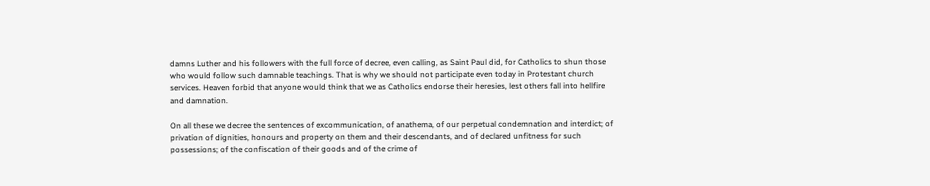damns Luther and his followers with the full force of decree, even calling, as Saint Paul did, for Catholics to shun those who would follow such damnable teachings. That is why we should not participate even today in Protestant church services. Heaven forbid that anyone would think that we as Catholics endorse their heresies, lest others fall into hellfire and damnation.

On all these we decree the sentences of excommunication, of anathema, of our perpetual condemnation and interdict; of privation of dignities, honours and property on them and their descendants, and of declared unfitness for such possessions; of the confiscation of their goods and of the crime of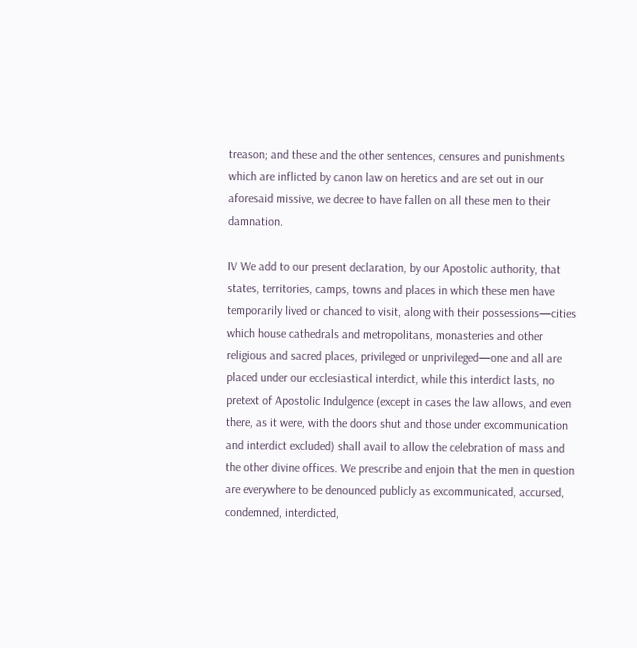treason; and these and the other sentences, censures and punishments which are inflicted by canon law on heretics and are set out in our aforesaid missive, we decree to have fallen on all these men to their damnation.

IV We add to our present declaration, by our Apostolic authority, that states, territories, camps, towns and places in which these men have temporarily lived or chanced to visit, along with their possessions—cities which house cathedrals and metropolitans, monasteries and other religious and sacred places, privileged or unprivileged—one and all are placed under our ecclesiastical interdict, while this interdict lasts, no pretext of Apostolic Indulgence (except in cases the law allows, and even there, as it were, with the doors shut and those under excommunication and interdict excluded) shall avail to allow the celebration of mass and the other divine offices. We prescribe and enjoin that the men in question are everywhere to be denounced publicly as excommunicated, accursed, condemned, interdicted,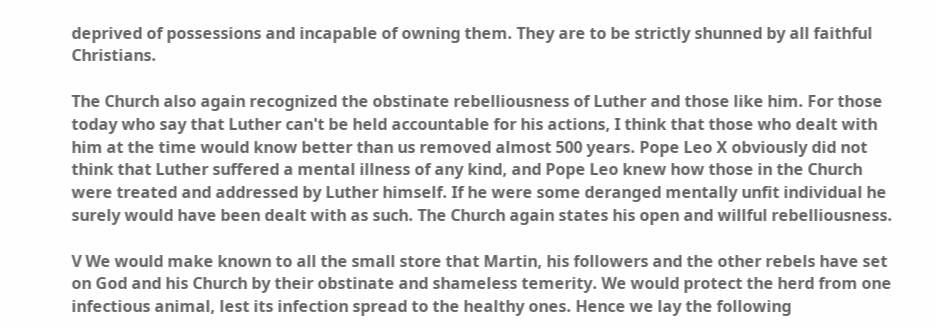deprived of possessions and incapable of owning them. They are to be strictly shunned by all faithful Christians.

The Church also again recognized the obstinate rebelliousness of Luther and those like him. For those today who say that Luther can't be held accountable for his actions, I think that those who dealt with him at the time would know better than us removed almost 500 years. Pope Leo X obviously did not think that Luther suffered a mental illness of any kind, and Pope Leo knew how those in the Church were treated and addressed by Luther himself. If he were some deranged mentally unfit individual he surely would have been dealt with as such. The Church again states his open and willful rebelliousness.

V We would make known to all the small store that Martin, his followers and the other rebels have set on God and his Church by their obstinate and shameless temerity. We would protect the herd from one infectious animal, lest its infection spread to the healthy ones. Hence we lay the following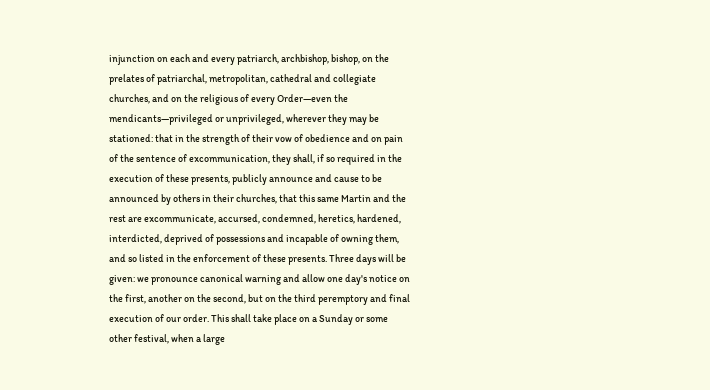injunction on each and every patriarch, archbishop, bishop, on the prelates of patriarchal, metropolitan, cathedral and collegiate churches, and on the religious of every Order—even the mendicants—privileged or unprivileged, wherever they may be stationed: that in the strength of their vow of obedience and on pain of the sentence of excommunication, they shall, if so required in the execution of these presents, publicly announce and cause to be announced by others in their churches, that this same Martin and the rest are excommunicate, accursed, condemned, heretics, hardened, interdicted, deprived of possessions and incapable of owning them, and so listed in the enforcement of these presents. Three days will be given: we pronounce canonical warning and allow one day's notice on the first, another on the second, but on the third peremptory and final execution of our order. This shall take place on a Sunday or some other festival, when a large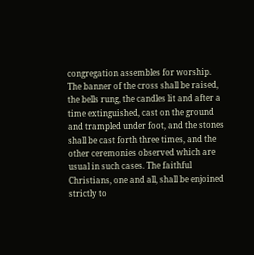congregation assembles for worship. The banner of the cross shall be raised, the bells rung, the candles lit and after a time extinguished, cast on the ground and trampled under foot, and the stones shall be cast forth three times, and the other ceremonies observed which are usual in such cases. The faithful Christians, one and all, shall be enjoined strictly to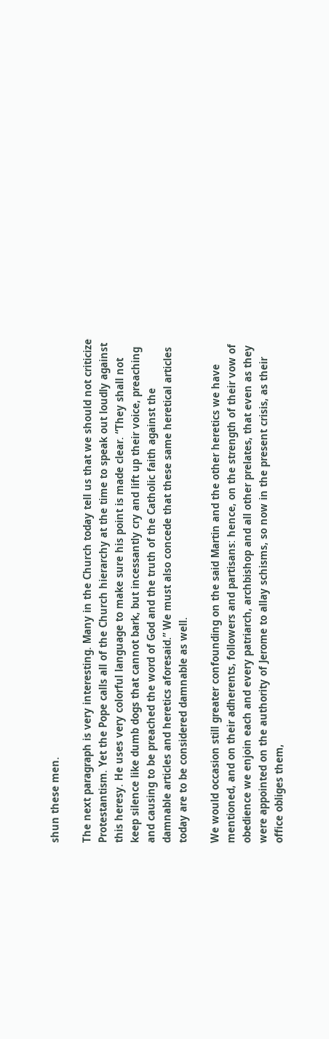shun these men.

The next paragraph is very interesting. Many in the Church today tell us that we should not criticize Protestantism. Yet the Pope calls all of the Church hierarchy at the time to speak out loudly against this heresy. He uses very colorful language to make sure his point is made clear. “They shall not keep silence like dumb dogs that cannot bark, but incessantly cry and lift up their voice, preaching and causing to be preached the word of God and the truth of the Catholic faith against the damnable articles and heretics aforesaid.” We must also concede that these same heretical articles today are to be considered damnable as well.

We would occasion still greater confounding on the said Martin and the other heretics we have mentioned, and on their adherents, followers and partisans: hence, on the strength of their vow of obedience we enjoin each and every patriarch, archbishop and all other prelates, that even as they were appointed on the authority of Jerome to allay schisms, so now in the present crisis, as their office obliges them,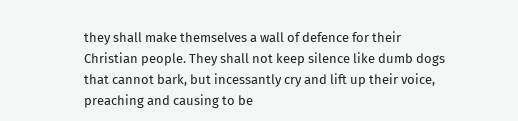they shall make themselves a wall of defence for their Christian people. They shall not keep silence like dumb dogs that cannot bark, but incessantly cry and lift up their voice, preaching and causing to be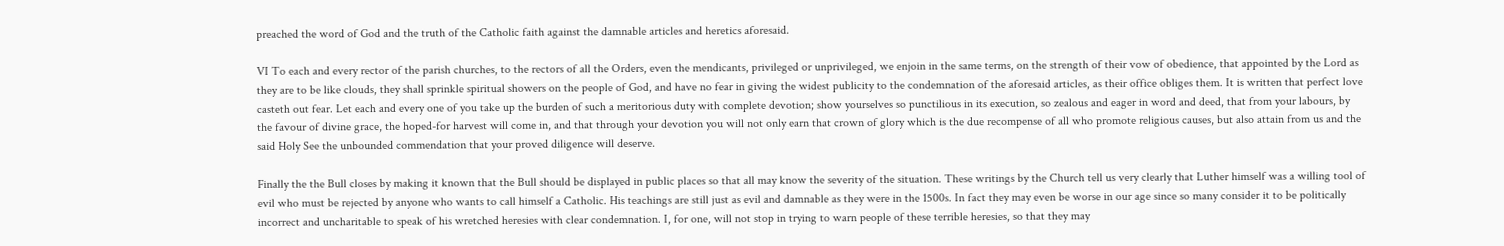preached the word of God and the truth of the Catholic faith against the damnable articles and heretics aforesaid.

VI To each and every rector of the parish churches, to the rectors of all the Orders, even the mendicants, privileged or unprivileged, we enjoin in the same terms, on the strength of their vow of obedience, that appointed by the Lord as they are to be like clouds, they shall sprinkle spiritual showers on the people of God, and have no fear in giving the widest publicity to the condemnation of the aforesaid articles, as their office obliges them. It is written that perfect love casteth out fear. Let each and every one of you take up the burden of such a meritorious duty with complete devotion; show yourselves so punctilious in its execution, so zealous and eager in word and deed, that from your labours, by the favour of divine grace, the hoped-for harvest will come in, and that through your devotion you will not only earn that crown of glory which is the due recompense of all who promote religious causes, but also attain from us and the said Holy See the unbounded commendation that your proved diligence will deserve.

Finally the the Bull closes by making it known that the Bull should be displayed in public places so that all may know the severity of the situation. These writings by the Church tell us very clearly that Luther himself was a willing tool of evil who must be rejected by anyone who wants to call himself a Catholic. His teachings are still just as evil and damnable as they were in the 1500s. In fact they may even be worse in our age since so many consider it to be politically incorrect and uncharitable to speak of his wretched heresies with clear condemnation. I, for one, will not stop in trying to warn people of these terrible heresies, so that they may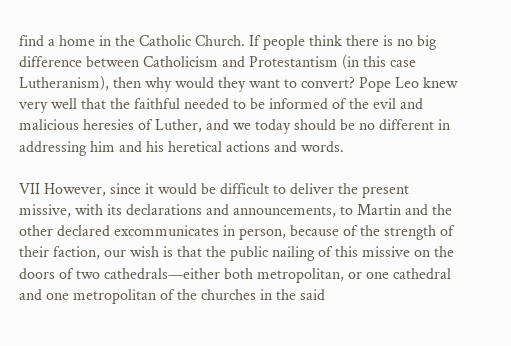find a home in the Catholic Church. If people think there is no big difference between Catholicism and Protestantism (in this case Lutheranism), then why would they want to convert? Pope Leo knew very well that the faithful needed to be informed of the evil and malicious heresies of Luther, and we today should be no different in addressing him and his heretical actions and words.

VII However, since it would be difficult to deliver the present missive, with its declarations and announcements, to Martin and the other declared excommunicates in person, because of the strength of their faction, our wish is that the public nailing of this missive on the doors of two cathedrals—either both metropolitan, or one cathedral and one metropolitan of the churches in the said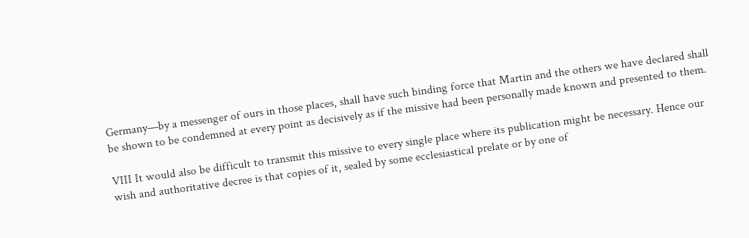Germany—by a messenger of ours in those places, shall have such binding force that Martin and the others we have declared shall be shown to be condemned at every point as decisively as if the missive had been personally made known and presented to them.

VIII It would also be difficult to transmit this missive to every single place where its publication might be necessary. Hence our wish and authoritative decree is that copies of it, sealed by some ecclesiastical prelate or by one of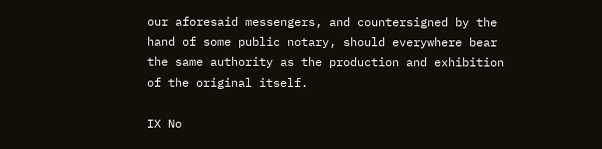our aforesaid messengers, and countersigned by the hand of some public notary, should everywhere bear the same authority as the production and exhibition of the original itself.

IX No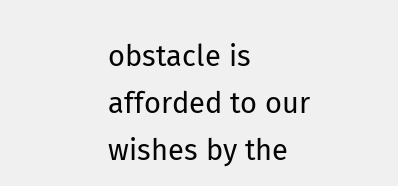obstacle is afforded to our wishes by the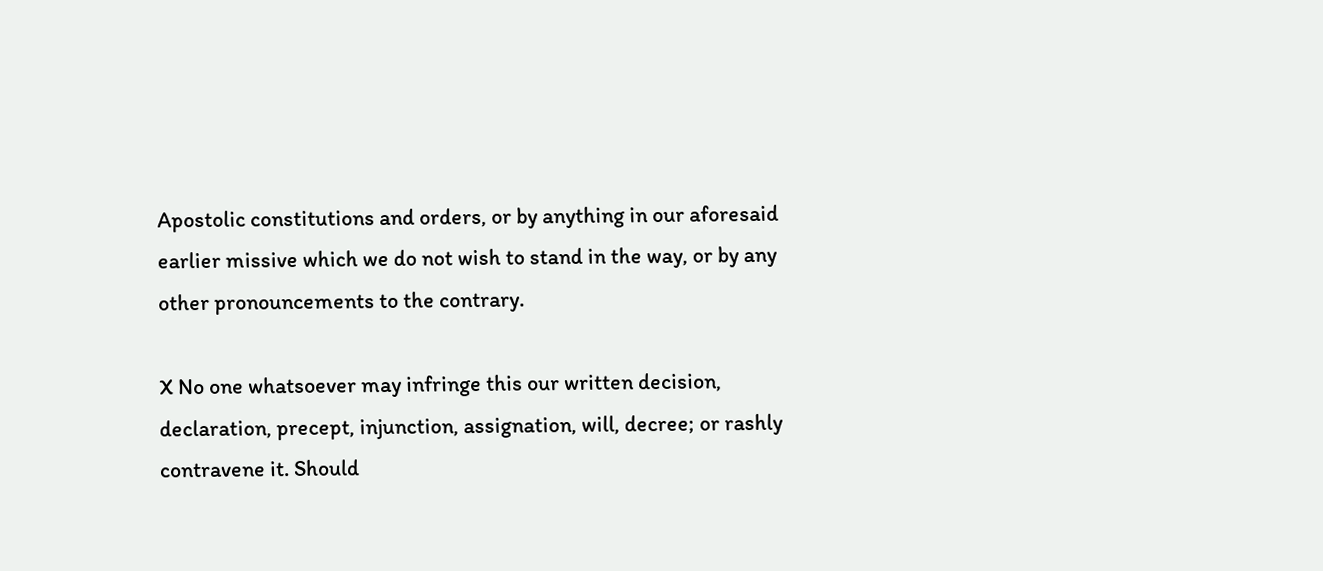Apostolic constitutions and orders, or by anything in our aforesaid earlier missive which we do not wish to stand in the way, or by any other pronouncements to the contrary.

X No one whatsoever may infringe this our written decision, declaration, precept, injunction, assignation, will, decree; or rashly contravene it. Should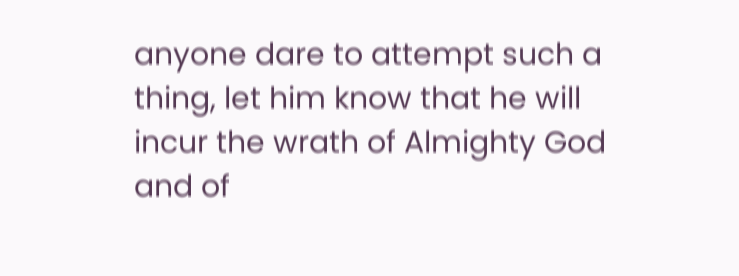anyone dare to attempt such a thing, let him know that he will incur the wrath of Almighty God and of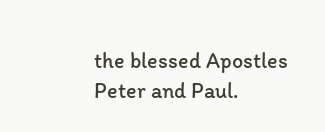the blessed Apostles Peter and Paul.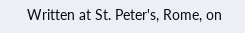Written at St. Peter's, Rome, on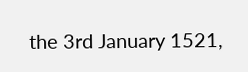the 3rd January 1521,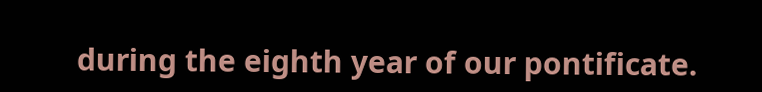during the eighth year of our pontificate.